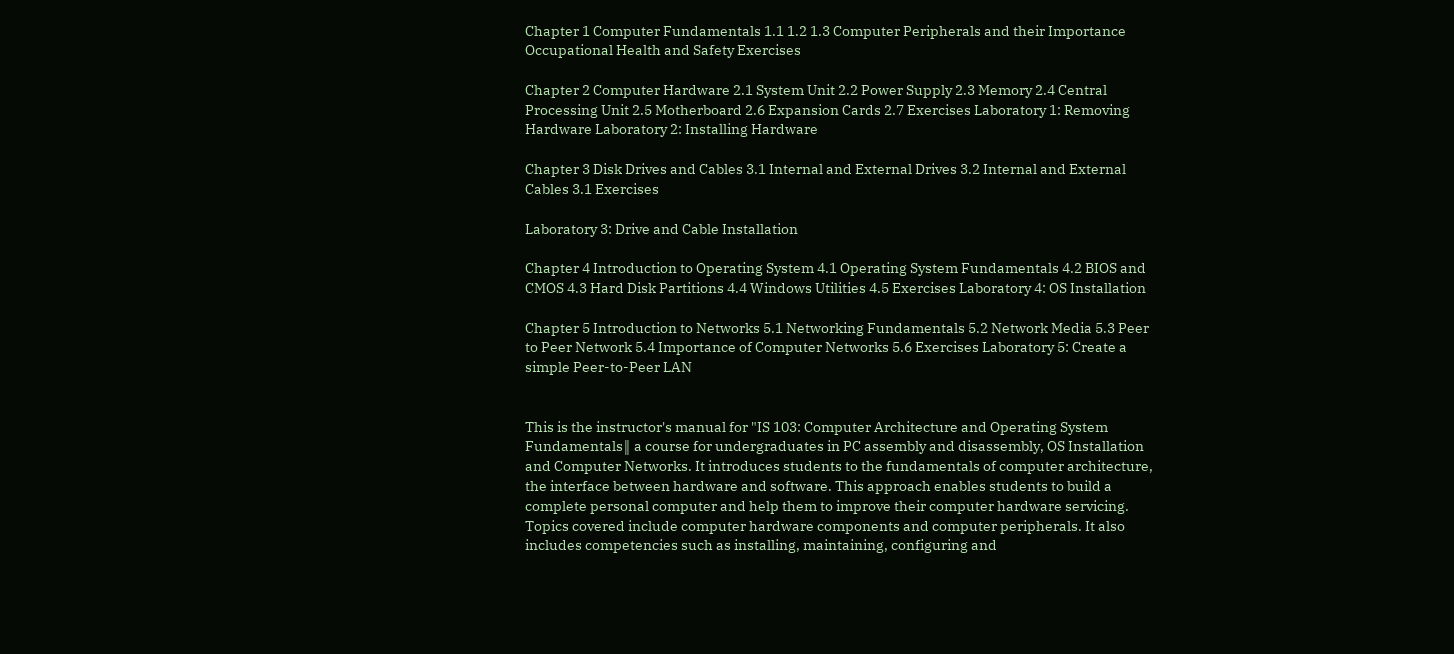Chapter 1 Computer Fundamentals 1.1 1.2 1.3 Computer Peripherals and their Importance Occupational Health and Safety Exercises

Chapter 2 Computer Hardware 2.1 System Unit 2.2 Power Supply 2.3 Memory 2.4 Central Processing Unit 2.5 Motherboard 2.6 Expansion Cards 2.7 Exercises Laboratory 1: Removing Hardware Laboratory 2: Installing Hardware

Chapter 3 Disk Drives and Cables 3.1 Internal and External Drives 3.2 Internal and External Cables 3.1 Exercises

Laboratory 3: Drive and Cable Installation

Chapter 4 Introduction to Operating System 4.1 Operating System Fundamentals 4.2 BIOS and CMOS 4.3 Hard Disk Partitions 4.4 Windows Utilities 4.5 Exercises Laboratory 4: OS Installation

Chapter 5 Introduction to Networks 5.1 Networking Fundamentals 5.2 Network Media 5.3 Peer to Peer Network 5.4 Importance of Computer Networks 5.6 Exercises Laboratory 5: Create a simple Peer-to-Peer LAN


This is the instructor's manual for "IS 103: Computer Architecture and Operating System Fundamentals‖ a course for undergraduates in PC assembly and disassembly, OS Installation and Computer Networks. It introduces students to the fundamentals of computer architecture, the interface between hardware and software. This approach enables students to build a complete personal computer and help them to improve their computer hardware servicing. Topics covered include computer hardware components and computer peripherals. It also includes competencies such as installing, maintaining, configuring and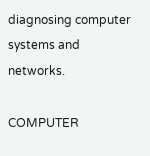diagnosing computer systems and networks.

COMPUTER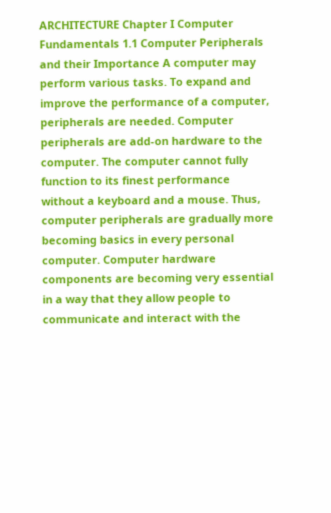ARCHITECTURE Chapter I Computer Fundamentals 1.1 Computer Peripherals and their Importance A computer may perform various tasks. To expand and improve the performance of a computer, peripherals are needed. Computer peripherals are add-on hardware to the computer. The computer cannot fully function to its finest performance without a keyboard and a mouse. Thus, computer peripherals are gradually more becoming basics in every personal computer. Computer hardware components are becoming very essential in a way that they allow people to communicate and interact with the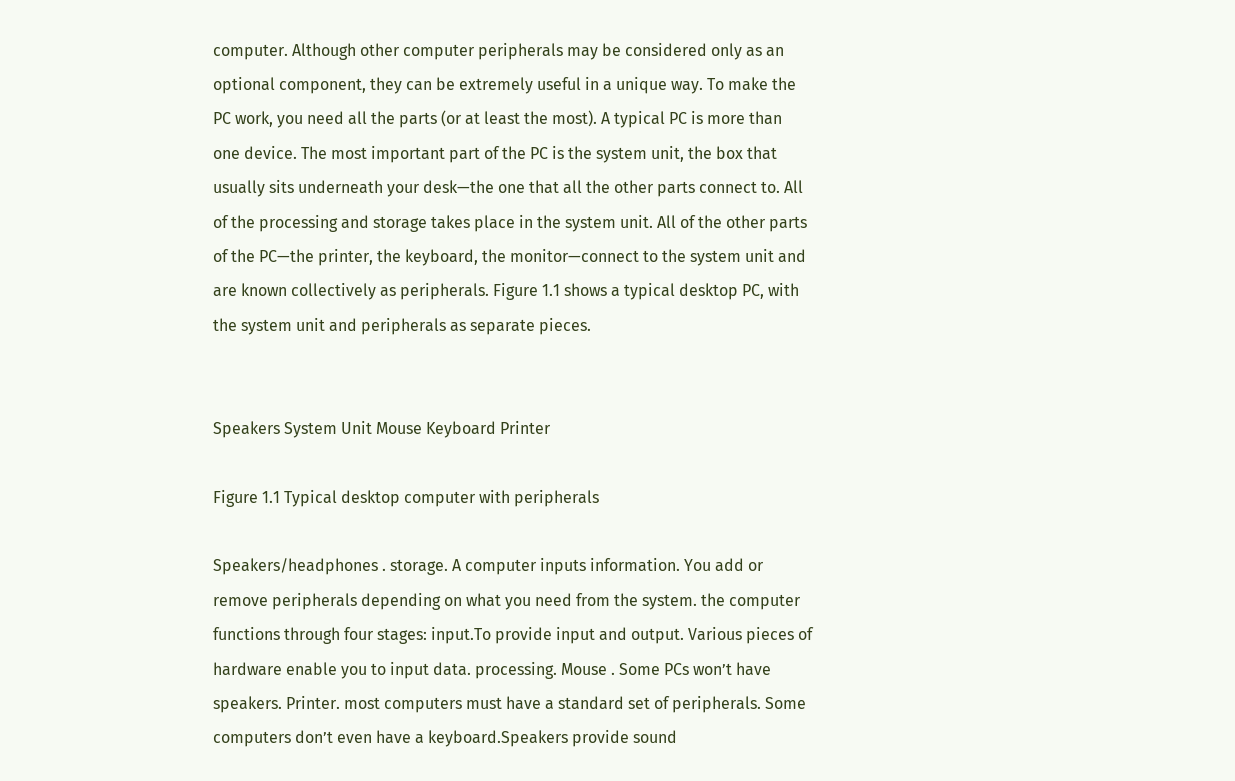computer. Although other computer peripherals may be considered only as an optional component, they can be extremely useful in a unique way. To make the PC work, you need all the parts (or at least the most). A typical PC is more than one device. The most important part of the PC is the system unit, the box that usually sits underneath your desk—the one that all the other parts connect to. All of the processing and storage takes place in the system unit. All of the other parts of the PC—the printer, the keyboard, the monitor—connect to the system unit and are known collectively as peripherals. Figure 1.1 shows a typical desktop PC, with the system unit and peripherals as separate pieces.


Speakers System Unit Mouse Keyboard Printer

Figure 1.1 Typical desktop computer with peripherals

Speakers/headphones . storage. A computer inputs information. You add or remove peripherals depending on what you need from the system. the computer functions through four stages: input.To provide input and output. Various pieces of hardware enable you to input data. processing. Mouse . Some PCs won’t have speakers. Printer. most computers must have a standard set of peripherals. Some computers don’t even have a keyboard.Speakers provide sound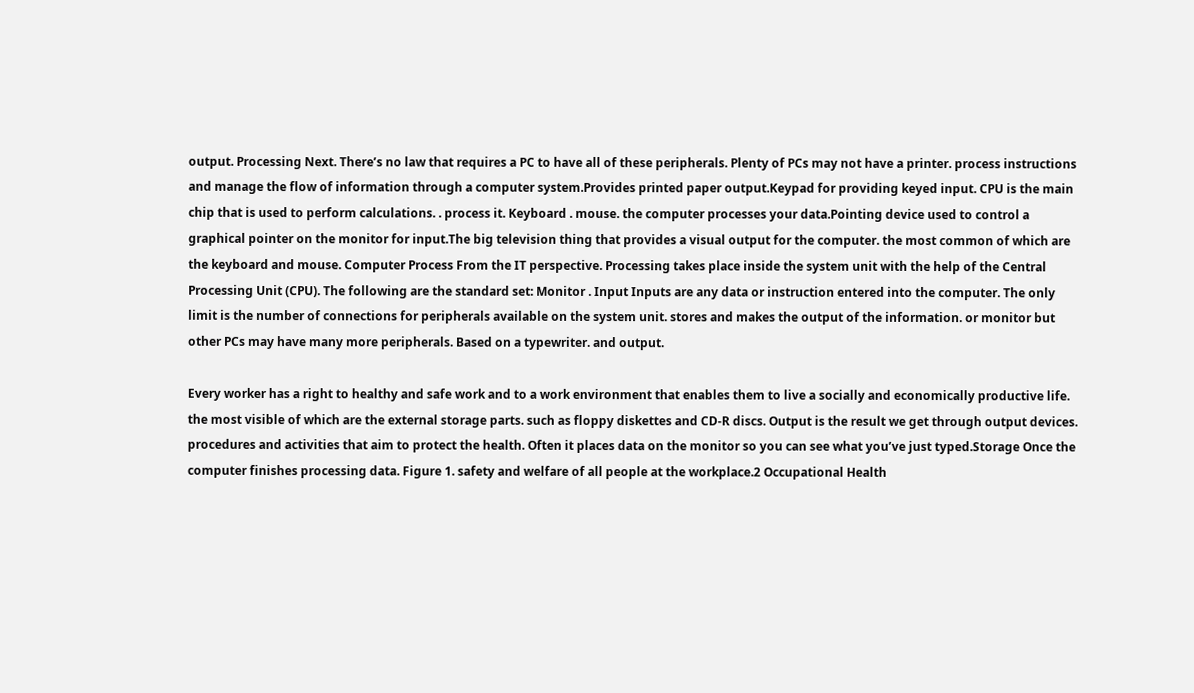output. Processing Next. There’s no law that requires a PC to have all of these peripherals. Plenty of PCs may not have a printer. process instructions and manage the flow of information through a computer system.Provides printed paper output.Keypad for providing keyed input. CPU is the main chip that is used to perform calculations. . process it. Keyboard . mouse. the computer processes your data.Pointing device used to control a graphical pointer on the monitor for input.The big television thing that provides a visual output for the computer. the most common of which are the keyboard and mouse. Computer Process From the IT perspective. Processing takes place inside the system unit with the help of the Central Processing Unit (CPU). The following are the standard set: Monitor . Input Inputs are any data or instruction entered into the computer. The only limit is the number of connections for peripherals available on the system unit. stores and makes the output of the information. or monitor but other PCs may have many more peripherals. Based on a typewriter. and output.

Every worker has a right to healthy and safe work and to a work environment that enables them to live a socially and economically productive life. the most visible of which are the external storage parts. such as floppy diskettes and CD-R discs. Output is the result we get through output devices. procedures and activities that aim to protect the health. Often it places data on the monitor so you can see what you’ve just typed.Storage Once the computer finishes processing data. Figure 1. safety and welfare of all people at the workplace.2 Occupational Health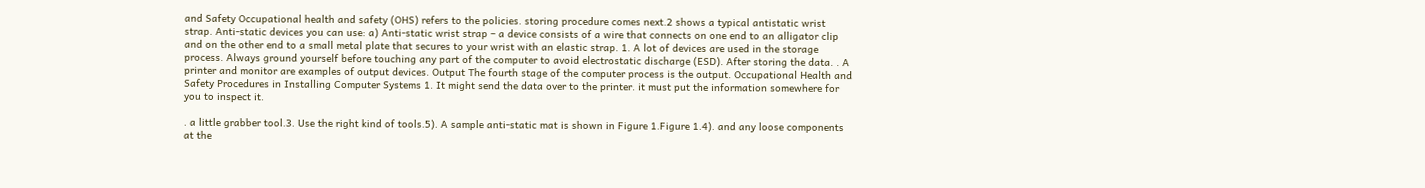and Safety Occupational health and safety (OHS) refers to the policies. storing procedure comes next.2 shows a typical antistatic wrist strap. Anti-static devices you can use: a) Anti-static wrist strap – a device consists of a wire that connects on one end to an alligator clip and on the other end to a small metal plate that secures to your wrist with an elastic strap. 1. A lot of devices are used in the storage process. Always ground yourself before touching any part of the computer to avoid electrostatic discharge (ESD). After storing the data. . A printer and monitor are examples of output devices. Output The fourth stage of the computer process is the output. Occupational Health and Safety Procedures in Installing Computer Systems 1. It might send the data over to the printer. it must put the information somewhere for you to inspect it.

. a little grabber tool.3. Use the right kind of tools.5). A sample anti-static mat is shown in Figure 1.Figure 1.4). and any loose components at the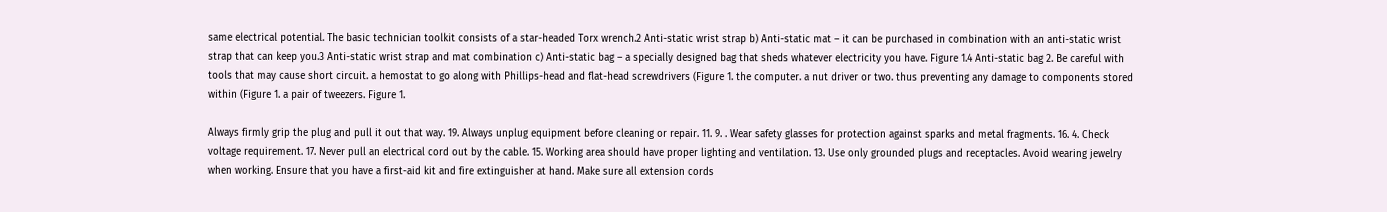same electrical potential. The basic technician toolkit consists of a star-headed Torx wrench.2 Anti-static wrist strap b) Anti-static mat – it can be purchased in combination with an anti-static wrist strap that can keep you.3 Anti-static wrist strap and mat combination c) Anti-static bag – a specially designed bag that sheds whatever electricity you have. Figure 1.4 Anti-static bag 2. Be careful with tools that may cause short circuit. a hemostat to go along with Phillips-head and flat-head screwdrivers (Figure 1. the computer. a nut driver or two. thus preventing any damage to components stored within (Figure 1. a pair of tweezers. Figure 1.

Always firmly grip the plug and pull it out that way. 19. Always unplug equipment before cleaning or repair. 11. 9. . Wear safety glasses for protection against sparks and metal fragments. 16. 4. Check voltage requirement. 17. Never pull an electrical cord out by the cable. 15. Working area should have proper lighting and ventilation. 13. Use only grounded plugs and receptacles. Avoid wearing jewelry when working. Ensure that you have a first-aid kit and fire extinguisher at hand. Make sure all extension cords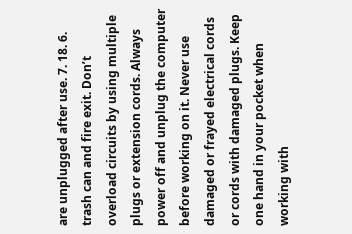are unplugged after use. 7. 18. 6. trash can and fire exit. Don’t overload circuits by using multiple plugs or extension cords. Always power off and unplug the computer before working on it. Never use damaged or frayed electrical cords or cords with damaged plugs. Keep one hand in your pocket when working with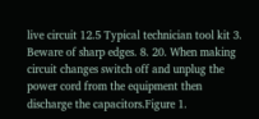live circuit 12.5 Typical technician tool kit 3. Beware of sharp edges. 8. 20. When making circuit changes switch off and unplug the power cord from the equipment then discharge the capacitors.Figure 1.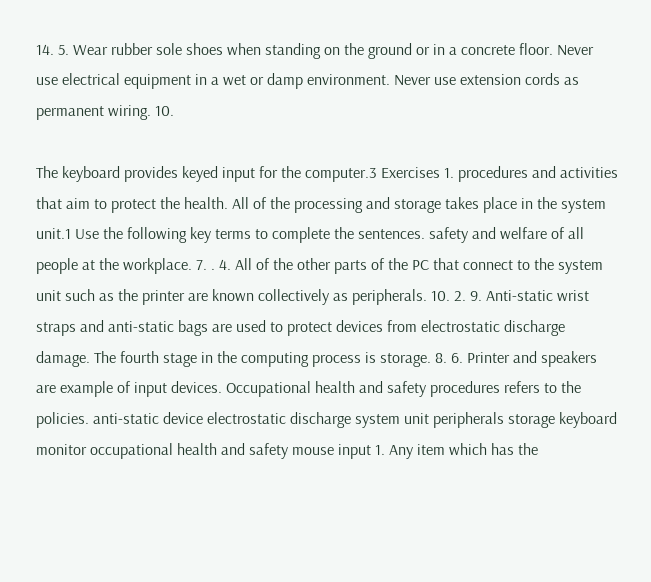14. 5. Wear rubber sole shoes when standing on the ground or in a concrete floor. Never use electrical equipment in a wet or damp environment. Never use extension cords as permanent wiring. 10.

The keyboard provides keyed input for the computer.3 Exercises 1. procedures and activities that aim to protect the health. All of the processing and storage takes place in the system unit.1 Use the following key terms to complete the sentences. safety and welfare of all people at the workplace. 7. . 4. All of the other parts of the PC that connect to the system unit such as the printer are known collectively as peripherals. 10. 2. 9. Anti-static wrist straps and anti-static bags are used to protect devices from electrostatic discharge damage. The fourth stage in the computing process is storage. 8. 6. Printer and speakers are example of input devices. Occupational health and safety procedures refers to the policies. anti-static device electrostatic discharge system unit peripherals storage keyboard monitor occupational health and safety mouse input 1. Any item which has the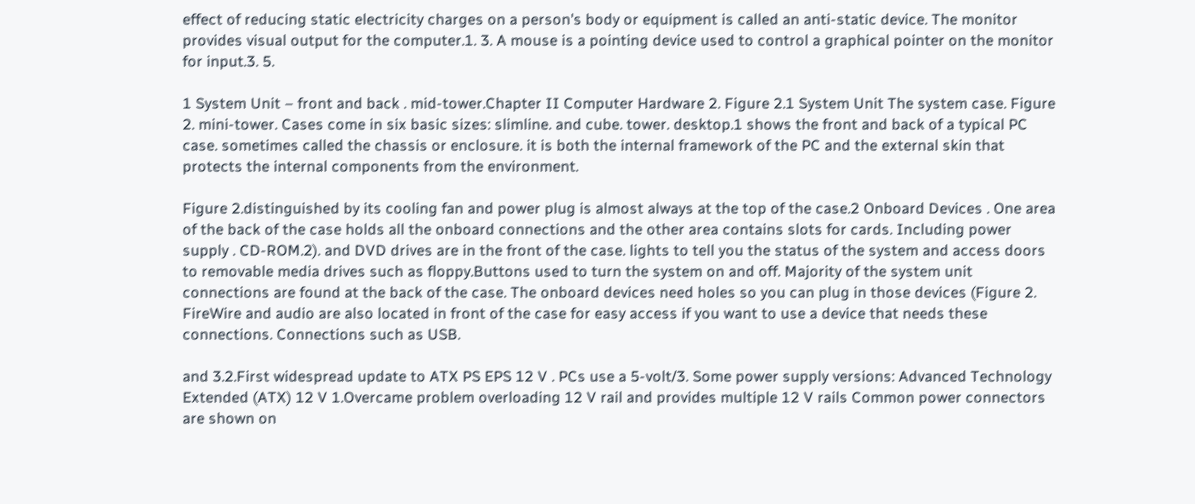effect of reducing static electricity charges on a person's body or equipment is called an anti-static device. The monitor provides visual output for the computer.1. 3. A mouse is a pointing device used to control a graphical pointer on the monitor for input.3. 5.

1 System Unit – front and back . mid-tower.Chapter II Computer Hardware 2. Figure 2.1 System Unit The system case. Figure 2. mini-tower. Cases come in six basic sizes: slimline. and cube. tower. desktop.1 shows the front and back of a typical PC case. sometimes called the chassis or enclosure. it is both the internal framework of the PC and the external skin that protects the internal components from the environment.

Figure 2.distinguished by its cooling fan and power plug is almost always at the top of the case.2 Onboard Devices . One area of the back of the case holds all the onboard connections and the other area contains slots for cards. Including power supply . CD-ROM.2). and DVD drives are in the front of the case. lights to tell you the status of the system and access doors to removable media drives such as floppy.Buttons used to turn the system on and off. Majority of the system unit connections are found at the back of the case. The onboard devices need holes so you can plug in those devices (Figure 2. FireWire and audio are also located in front of the case for easy access if you want to use a device that needs these connections. Connections such as USB.

and 3.2.First widespread update to ATX PS EPS 12 V . PCs use a 5-volt/3. Some power supply versions: Advanced Technology Extended (ATX) 12 V 1.Overcame problem overloading 12 V rail and provides multiple 12 V rails Common power connectors are shown on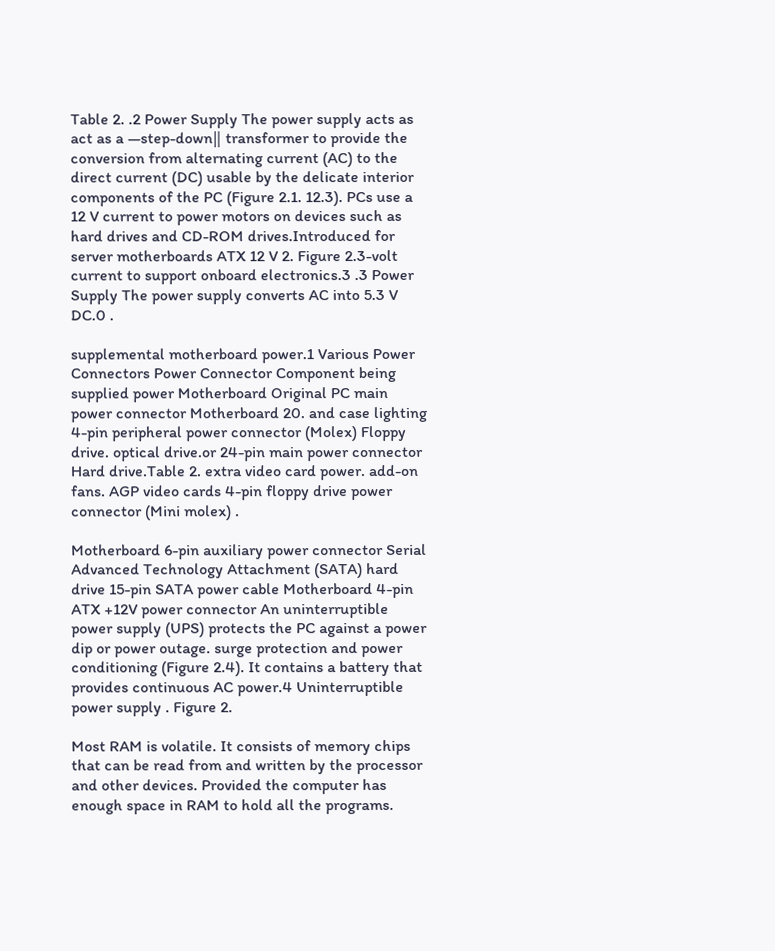Table 2. .2 Power Supply The power supply acts as act as a ―step-down‖ transformer to provide the conversion from alternating current (AC) to the direct current (DC) usable by the delicate interior components of the PC (Figure 2.1. 12.3). PCs use a 12 V current to power motors on devices such as hard drives and CD-ROM drives.Introduced for server motherboards ATX 12 V 2. Figure 2.3-volt current to support onboard electronics.3 .3 Power Supply The power supply converts AC into 5.3 V DC.0 .

supplemental motherboard power.1 Various Power Connectors Power Connector Component being supplied power Motherboard Original PC main power connector Motherboard 20. and case lighting 4-pin peripheral power connector (Molex) Floppy drive. optical drive.or 24-pin main power connector Hard drive.Table 2. extra video card power. add-on fans. AGP video cards 4-pin floppy drive power connector (Mini molex) .

Motherboard 6-pin auxiliary power connector Serial Advanced Technology Attachment (SATA) hard drive 15-pin SATA power cable Motherboard 4-pin ATX +12V power connector An uninterruptible power supply (UPS) protects the PC against a power dip or power outage. surge protection and power conditioning (Figure 2.4). It contains a battery that provides continuous AC power.4 Uninterruptible power supply . Figure 2.

Most RAM is volatile. It consists of memory chips that can be read from and written by the processor and other devices. Provided the computer has enough space in RAM to hold all the programs.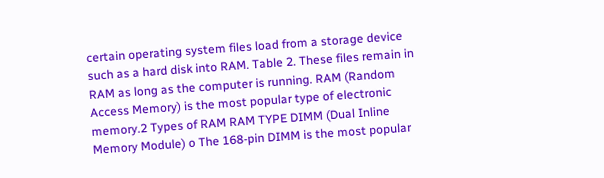certain operating system files load from a storage device such as a hard disk into RAM. Table 2. These files remain in RAM as long as the computer is running. RAM (Random Access Memory) is the most popular type of electronic memory.2 Types of RAM RAM TYPE DIMM (Dual Inline Memory Module) o The 168-pin DIMM is the most popular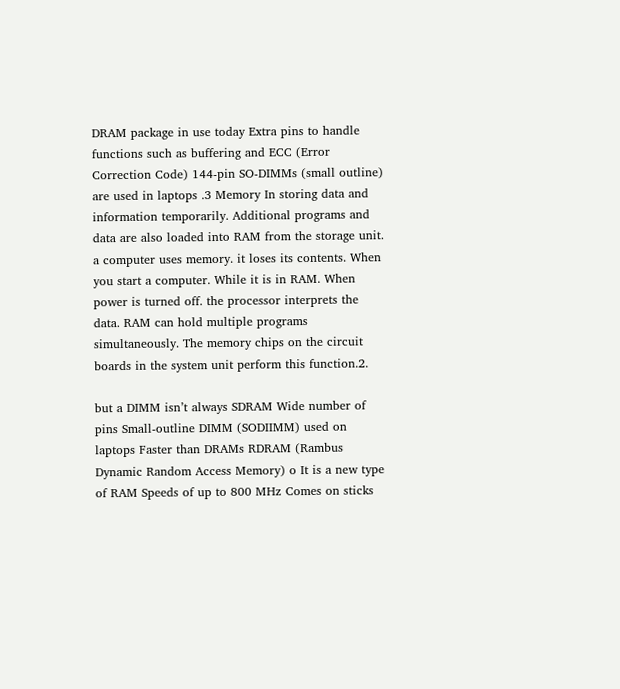DRAM package in use today Extra pins to handle functions such as buffering and ECC (Error Correction Code) 144-pin SO-DIMMs (small outline) are used in laptops .3 Memory In storing data and information temporarily. Additional programs and data are also loaded into RAM from the storage unit. a computer uses memory. it loses its contents. When you start a computer. While it is in RAM. When power is turned off. the processor interprets the data. RAM can hold multiple programs simultaneously. The memory chips on the circuit boards in the system unit perform this function.2.

but a DIMM isn’t always SDRAM Wide number of pins Small-outline DIMM (SODIIMM) used on laptops Faster than DRAMs RDRAM (Rambus Dynamic Random Access Memory) o It is a new type of RAM Speeds of up to 800 MHz Comes on sticks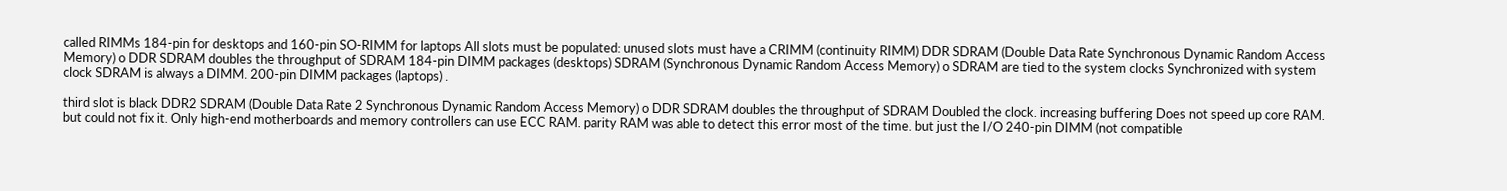called RIMMs 184-pin for desktops and 160-pin SO-RIMM for laptops All slots must be populated: unused slots must have a CRIMM (continuity RIMM) DDR SDRAM (Double Data Rate Synchronous Dynamic Random Access Memory) o DDR SDRAM doubles the throughput of SDRAM 184-pin DIMM packages (desktops) SDRAM (Synchronous Dynamic Random Access Memory) o SDRAM are tied to the system clocks Synchronized with system clock SDRAM is always a DIMM. 200-pin DIMM packages (laptops) .

third slot is black DDR2 SDRAM (Double Data Rate 2 Synchronous Dynamic Random Access Memory) o DDR SDRAM doubles the throughput of SDRAM Doubled the clock. increasing buffering Does not speed up core RAM. but could not fix it. Only high-end motherboards and memory controllers can use ECC RAM. parity RAM was able to detect this error most of the time. but just the I/O 240-pin DIMM (not compatible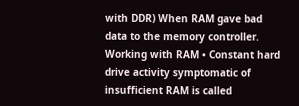with DDR) When RAM gave bad data to the memory controller. Working with RAM • Constant hard drive activity symptomatic of insufficient RAM is called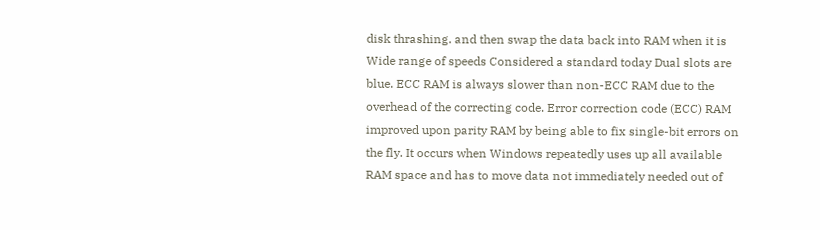disk thrashing. and then swap the data back into RAM when it is Wide range of speeds Considered a standard today Dual slots are blue. ECC RAM is always slower than non-ECC RAM due to the overhead of the correcting code. Error correction code (ECC) RAM improved upon parity RAM by being able to fix single-bit errors on the fly. It occurs when Windows repeatedly uses up all available RAM space and has to move data not immediately needed out of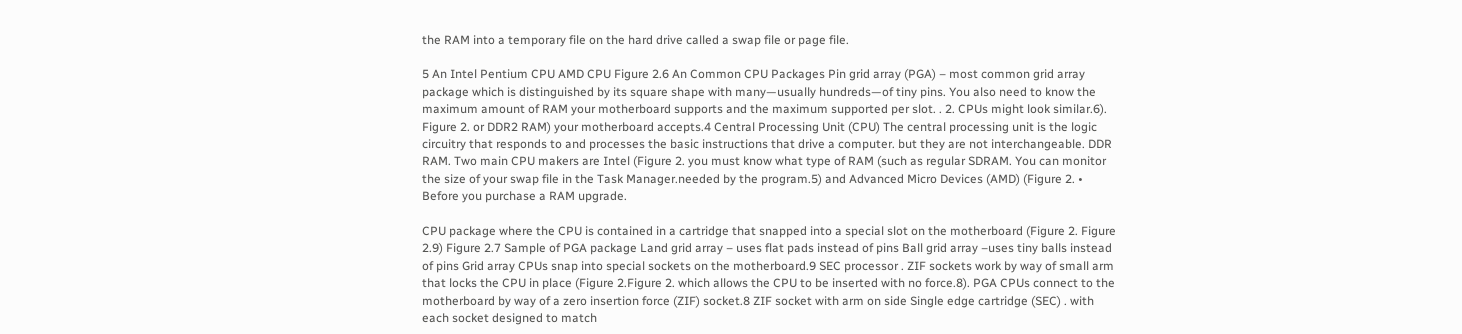the RAM into a temporary file on the hard drive called a swap file or page file.

5 An Intel Pentium CPU AMD CPU Figure 2.6 An Common CPU Packages Pin grid array (PGA) – most common grid array package which is distinguished by its square shape with many—usually hundreds—of tiny pins. You also need to know the maximum amount of RAM your motherboard supports and the maximum supported per slot. . 2. CPUs might look similar.6). Figure 2. or DDR2 RAM) your motherboard accepts.4 Central Processing Unit (CPU) The central processing unit is the logic circuitry that responds to and processes the basic instructions that drive a computer. but they are not interchangeable. DDR RAM. Two main CPU makers are Intel (Figure 2. you must know what type of RAM (such as regular SDRAM. You can monitor the size of your swap file in the Task Manager.needed by the program.5) and Advanced Micro Devices (AMD) (Figure 2. • Before you purchase a RAM upgrade.

CPU package where the CPU is contained in a cartridge that snapped into a special slot on the motherboard (Figure 2. Figure 2.9) Figure 2.7 Sample of PGA package Land grid array – uses flat pads instead of pins Ball grid array –uses tiny balls instead of pins Grid array CPUs snap into special sockets on the motherboard.9 SEC processor . ZIF sockets work by way of small arm that locks the CPU in place (Figure 2.Figure 2. which allows the CPU to be inserted with no force.8). PGA CPUs connect to the motherboard by way of a zero insertion force (ZIF) socket.8 ZIF socket with arm on side Single edge cartridge (SEC) . with each socket designed to match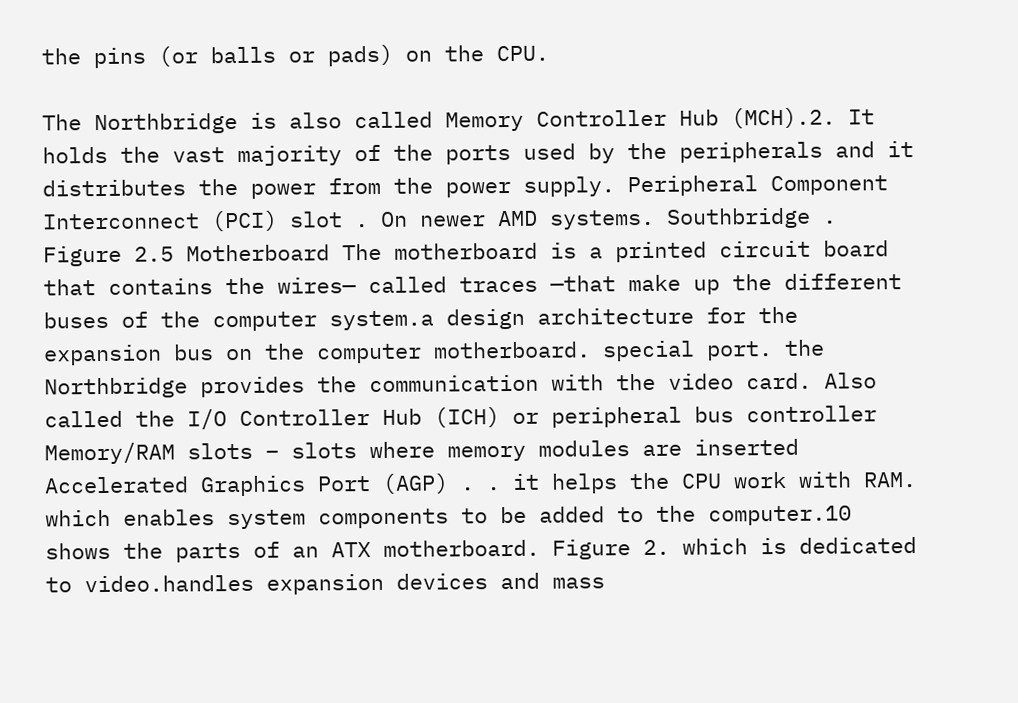the pins (or balls or pads) on the CPU.

The Northbridge is also called Memory Controller Hub (MCH).2. It holds the vast majority of the ports used by the peripherals and it distributes the power from the power supply. Peripheral Component Interconnect (PCI) slot . On newer AMD systems. Southbridge . Figure 2.5 Motherboard The motherboard is a printed circuit board that contains the wires— called traces —that make up the different buses of the computer system.a design architecture for the expansion bus on the computer motherboard. special port. the Northbridge provides the communication with the video card. Also called the I/O Controller Hub (ICH) or peripheral bus controller Memory/RAM slots – slots where memory modules are inserted Accelerated Graphics Port (AGP) . . it helps the CPU work with RAM. which enables system components to be added to the computer.10 shows the parts of an ATX motherboard. Figure 2. which is dedicated to video.handles expansion devices and mass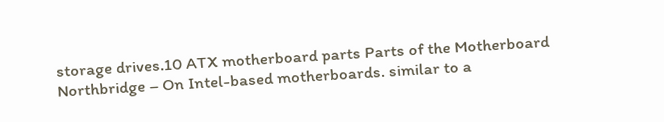storage drives.10 ATX motherboard parts Parts of the Motherboard Northbridge – On Intel-based motherboards. similar to a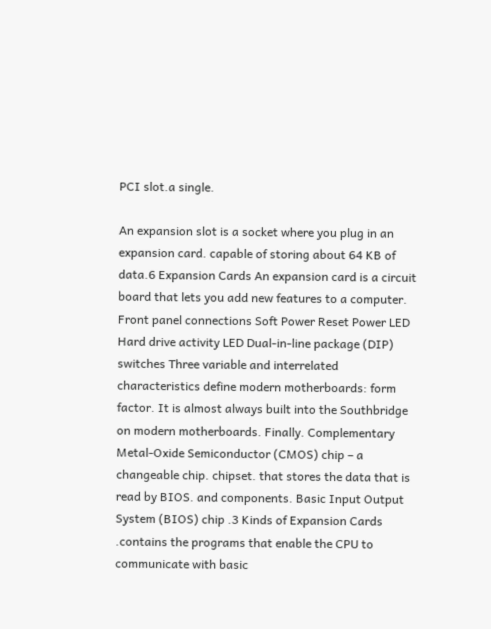PCI slot.a single.

An expansion slot is a socket where you plug in an expansion card. capable of storing about 64 KB of data.6 Expansion Cards An expansion card is a circuit board that lets you add new features to a computer. Front panel connections Soft Power Reset Power LED Hard drive activity LED Dual-in-line package (DIP) switches Three variable and interrelated characteristics define modern motherboards: form factor. It is almost always built into the Southbridge on modern motherboards. Finally. Complementary Metal-Oxide Semiconductor (CMOS) chip – a changeable chip. chipset. that stores the data that is read by BIOS. and components. Basic Input Output System (BIOS) chip .3 Kinds of Expansion Cards .contains the programs that enable the CPU to communicate with basic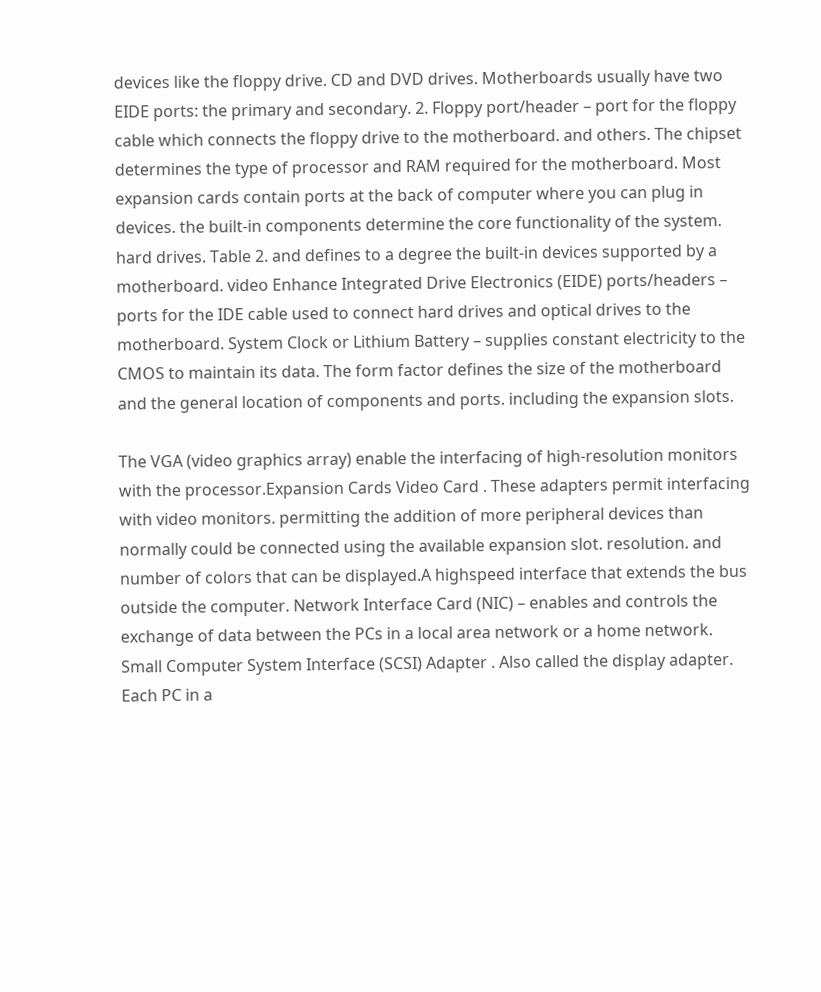devices like the floppy drive. CD and DVD drives. Motherboards usually have two EIDE ports: the primary and secondary. 2. Floppy port/header – port for the floppy cable which connects the floppy drive to the motherboard. and others. The chipset determines the type of processor and RAM required for the motherboard. Most expansion cards contain ports at the back of computer where you can plug in devices. the built-in components determine the core functionality of the system. hard drives. Table 2. and defines to a degree the built-in devices supported by a motherboard. video Enhance Integrated Drive Electronics (EIDE) ports/headers – ports for the IDE cable used to connect hard drives and optical drives to the motherboard. System Clock or Lithium Battery – supplies constant electricity to the CMOS to maintain its data. The form factor defines the size of the motherboard and the general location of components and ports. including the expansion slots.

The VGA (video graphics array) enable the interfacing of high-resolution monitors with the processor.Expansion Cards Video Card . These adapters permit interfacing with video monitors. permitting the addition of more peripheral devices than normally could be connected using the available expansion slot. resolution. and number of colors that can be displayed.A highspeed interface that extends the bus outside the computer. Network Interface Card (NIC) – enables and controls the exchange of data between the PCs in a local area network or a home network. Small Computer System Interface (SCSI) Adapter . Also called the display adapter. Each PC in a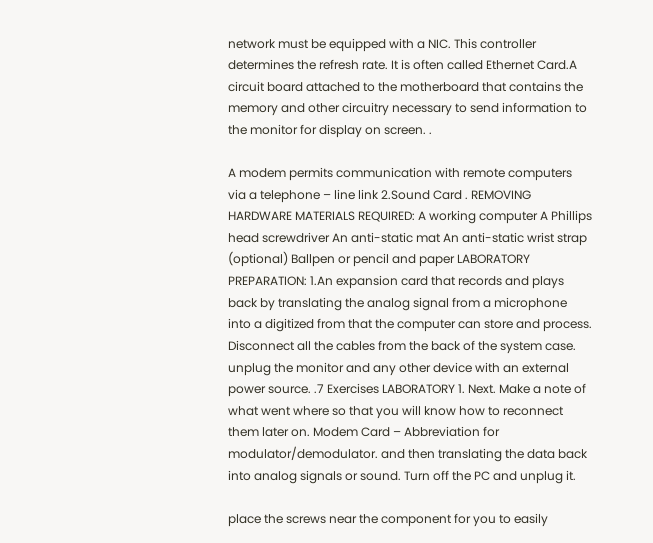network must be equipped with a NIC. This controller determines the refresh rate. It is often called Ethernet Card.A circuit board attached to the motherboard that contains the memory and other circuitry necessary to send information to the monitor for display on screen. .

A modem permits communication with remote computers via a telephone – line link 2.Sound Card . REMOVING HARDWARE MATERIALS REQUIRED: A working computer A Phillips head screwdriver An anti-static mat An anti-static wrist strap (optional) Ballpen or pencil and paper LABORATORY PREPARATION: 1.An expansion card that records and plays back by translating the analog signal from a microphone into a digitized from that the computer can store and process. Disconnect all the cables from the back of the system case. unplug the monitor and any other device with an external power source. .7 Exercises LABORATORY 1. Next. Make a note of what went where so that you will know how to reconnect them later on. Modem Card – Abbreviation for modulator/demodulator. and then translating the data back into analog signals or sound. Turn off the PC and unplug it.

place the screws near the component for you to easily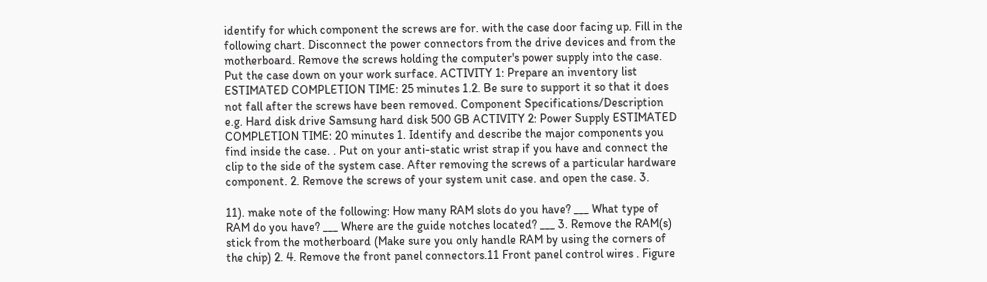identify for which component the screws are for. with the case door facing up. Fill in the following chart. Disconnect the power connectors from the drive devices and from the motherboard. Remove the screws holding the computer's power supply into the case. Put the case down on your work surface. ACTIVITY 1: Prepare an inventory list ESTIMATED COMPLETION TIME: 25 minutes 1.2. Be sure to support it so that it does not fall after the screws have been removed. Component Specifications/Description e.g. Hard disk drive Samsung hard disk 500 GB ACTIVITY 2: Power Supply ESTIMATED COMPLETION TIME: 20 minutes 1. Identify and describe the major components you find inside the case. . Put on your anti-static wrist strap if you have and connect the clip to the side of the system case. After removing the screws of a particular hardware component. 2. Remove the screws of your system unit case. and open the case. 3.

11). make note of the following: How many RAM slots do you have? ___ What type of RAM do you have? ___ Where are the guide notches located? ___ 3. Remove the RAM(s) stick from the motherboard (Make sure you only handle RAM by using the corners of the chip) 2. 4. Remove the front panel connectors.11 Front panel control wires . Figure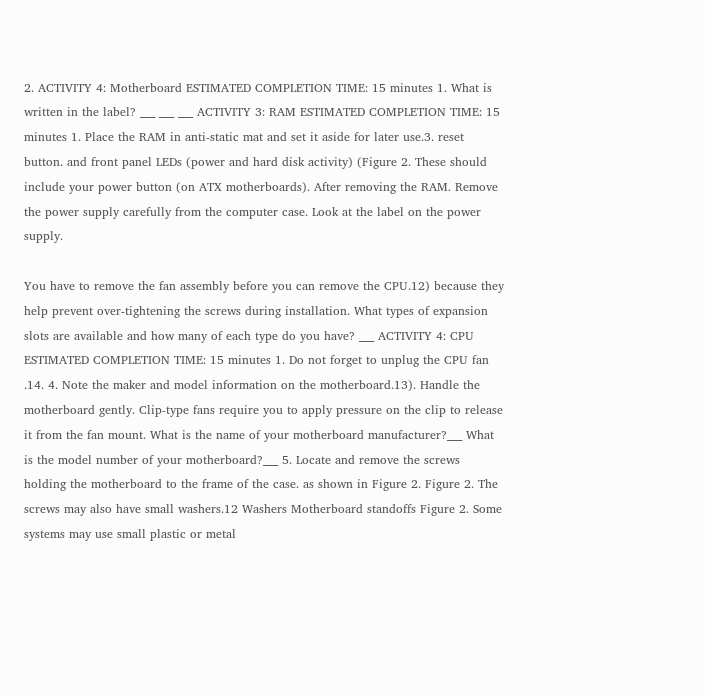2. ACTIVITY 4: Motherboard ESTIMATED COMPLETION TIME: 15 minutes 1. What is written in the label? ___ ___ ___ ACTIVITY 3: RAM ESTIMATED COMPLETION TIME: 15 minutes 1. Place the RAM in anti-static mat and set it aside for later use.3. reset button. and front panel LEDs (power and hard disk activity) (Figure 2. These should include your power button (on ATX motherboards). After removing the RAM. Remove the power supply carefully from the computer case. Look at the label on the power supply.

You have to remove the fan assembly before you can remove the CPU.12) because they help prevent over-tightening the screws during installation. What types of expansion slots are available and how many of each type do you have? ___ ACTIVITY 4: CPU ESTIMATED COMPLETION TIME: 15 minutes 1. Do not forget to unplug the CPU fan .14. 4. Note the maker and model information on the motherboard.13). Handle the motherboard gently. Clip-type fans require you to apply pressure on the clip to release it from the fan mount. What is the name of your motherboard manufacturer?___ What is the model number of your motherboard?___ 5. Locate and remove the screws holding the motherboard to the frame of the case. as shown in Figure 2. Figure 2. The screws may also have small washers.12 Washers Motherboard standoffs Figure 2. Some systems may use small plastic or metal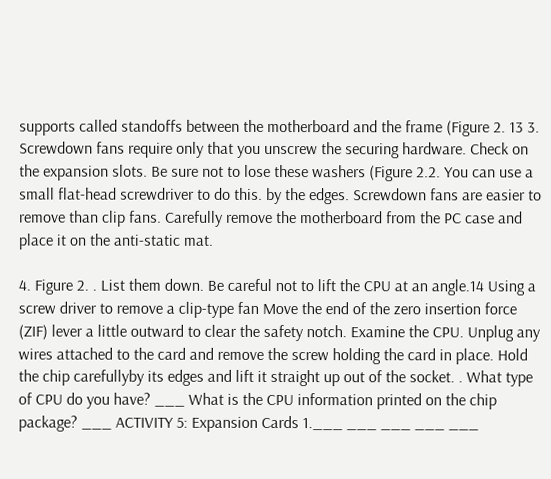supports called standoffs between the motherboard and the frame (Figure 2. 13 3. Screwdown fans require only that you unscrew the securing hardware. Check on the expansion slots. Be sure not to lose these washers (Figure 2.2. You can use a small flat-head screwdriver to do this. by the edges. Screwdown fans are easier to remove than clip fans. Carefully remove the motherboard from the PC case and place it on the anti-static mat.

4. Figure 2. . List them down. Be careful not to lift the CPU at an angle.14 Using a screw driver to remove a clip-type fan Move the end of the zero insertion force (ZIF) lever a little outward to clear the safety notch. Examine the CPU. Unplug any wires attached to the card and remove the screw holding the card in place. Hold the chip carefullyby its edges and lift it straight up out of the socket. . What type of CPU do you have? ___ What is the CPU information printed on the chip package? ___ ACTIVITY 5: Expansion Cards 1.___ ___ ___ ___ ___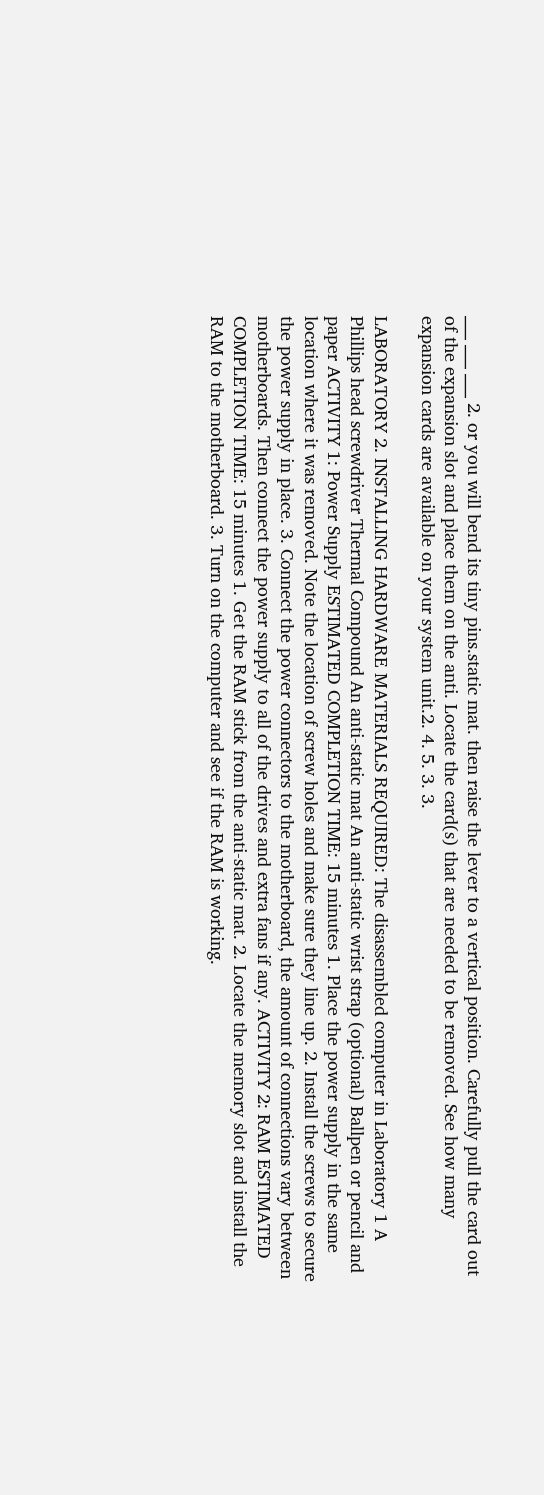___ ___ ___ 2. or you will bend its tiny pins.static mat. then raise the lever to a vertical position. Carefully pull the card out of the expansion slot and place them on the anti. Locate the card(s) that are needed to be removed. See how many expansion cards are available on your system unit.2. 4. 5. 3. 3.

LABORATORY 2. INSTALLING HARDWARE MATERIALS REQUIRED: The disassembled computer in Laboratory 1 A Phillips head screwdriver Thermal Compound An anti-static mat An anti-static wrist strap (optional) Ballpen or pencil and paper ACTIVITY 1: Power Supply ESTIMATED COMPLETION TIME: 15 minutes 1. Place the power supply in the same location where it was removed. Note the location of screw holes and make sure they line up. 2. Install the screws to secure the power supply in place. 3. Connect the power connectors to the motherboard, the amount of connections vary between motherboards. Then connect the power supply to all of the drives and extra fans if any. ACTIVITY 2: RAM ESTIMATED COMPLETION TIME: 15 minutes 1. Get the RAM stick from the anti-static mat. 2. Locate the memory slot and install the RAM to the motherboard. 3. Turn on the computer and see if the RAM is working.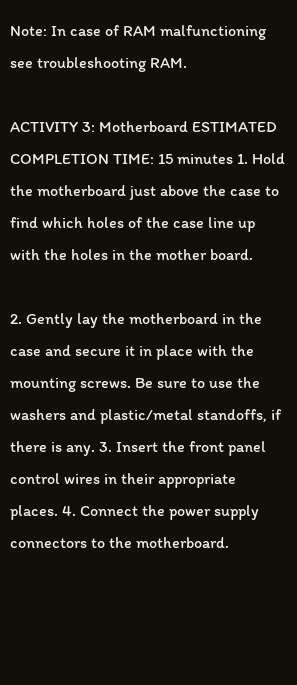Note: In case of RAM malfunctioning see troubleshooting RAM.

ACTIVITY 3: Motherboard ESTIMATED COMPLETION TIME: 15 minutes 1. Hold the motherboard just above the case to find which holes of the case line up with the holes in the mother board.

2. Gently lay the motherboard in the case and secure it in place with the mounting screws. Be sure to use the washers and plastic/metal standoffs, if there is any. 3. Insert the front panel control wires in their appropriate places. 4. Connect the power supply connectors to the motherboard.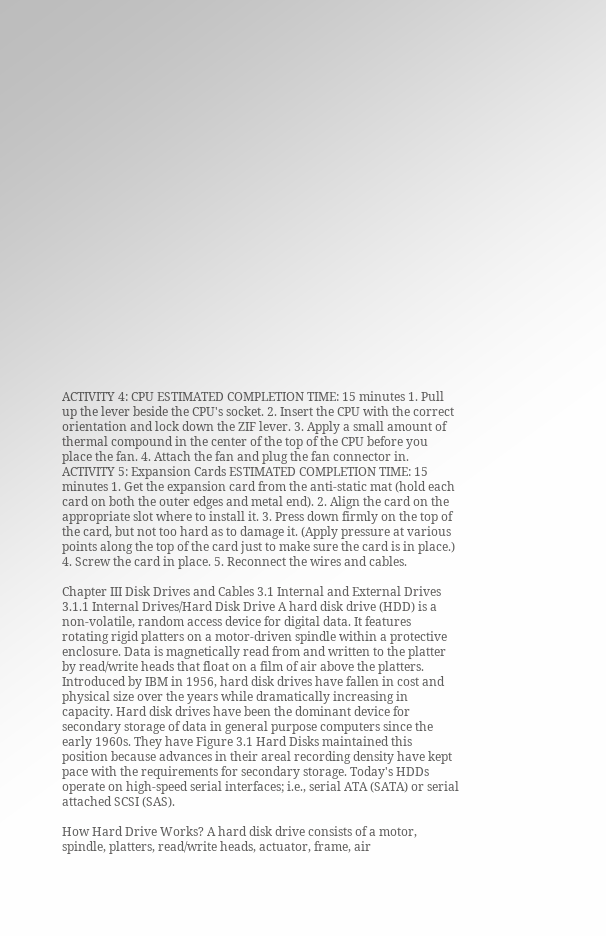ACTIVITY 4: CPU ESTIMATED COMPLETION TIME: 15 minutes 1. Pull up the lever beside the CPU's socket. 2. Insert the CPU with the correct orientation and lock down the ZIF lever. 3. Apply a small amount of thermal compound in the center of the top of the CPU before you place the fan. 4. Attach the fan and plug the fan connector in. ACTIVITY 5: Expansion Cards ESTIMATED COMPLETION TIME: 15 minutes 1. Get the expansion card from the anti-static mat (hold each card on both the outer edges and metal end). 2. Align the card on the appropriate slot where to install it. 3. Press down firmly on the top of the card, but not too hard as to damage it. (Apply pressure at various points along the top of the card just to make sure the card is in place.) 4. Screw the card in place. 5. Reconnect the wires and cables.

Chapter III Disk Drives and Cables 3.1 Internal and External Drives 3.1.1 Internal Drives/Hard Disk Drive A hard disk drive (HDD) is a non-volatile, random access device for digital data. It features rotating rigid platters on a motor-driven spindle within a protective enclosure. Data is magnetically read from and written to the platter by read/write heads that float on a film of air above the platters. Introduced by IBM in 1956, hard disk drives have fallen in cost and physical size over the years while dramatically increasing in capacity. Hard disk drives have been the dominant device for secondary storage of data in general purpose computers since the early 1960s. They have Figure 3.1 Hard Disks maintained this position because advances in their areal recording density have kept pace with the requirements for secondary storage. Today's HDDs operate on high-speed serial interfaces; i.e., serial ATA (SATA) or serial attached SCSI (SAS).

How Hard Drive Works? A hard disk drive consists of a motor, spindle, platters, read/write heads, actuator, frame, air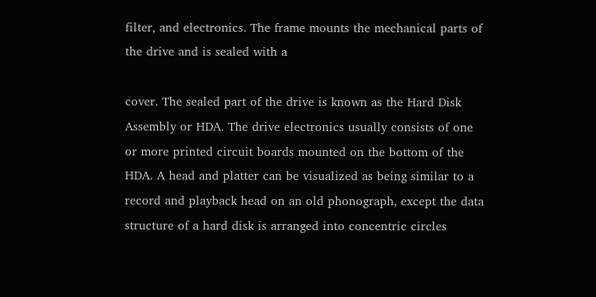filter, and electronics. The frame mounts the mechanical parts of the drive and is sealed with a

cover. The sealed part of the drive is known as the Hard Disk Assembly or HDA. The drive electronics usually consists of one or more printed circuit boards mounted on the bottom of the HDA. A head and platter can be visualized as being similar to a record and playback head on an old phonograph, except the data structure of a hard disk is arranged into concentric circles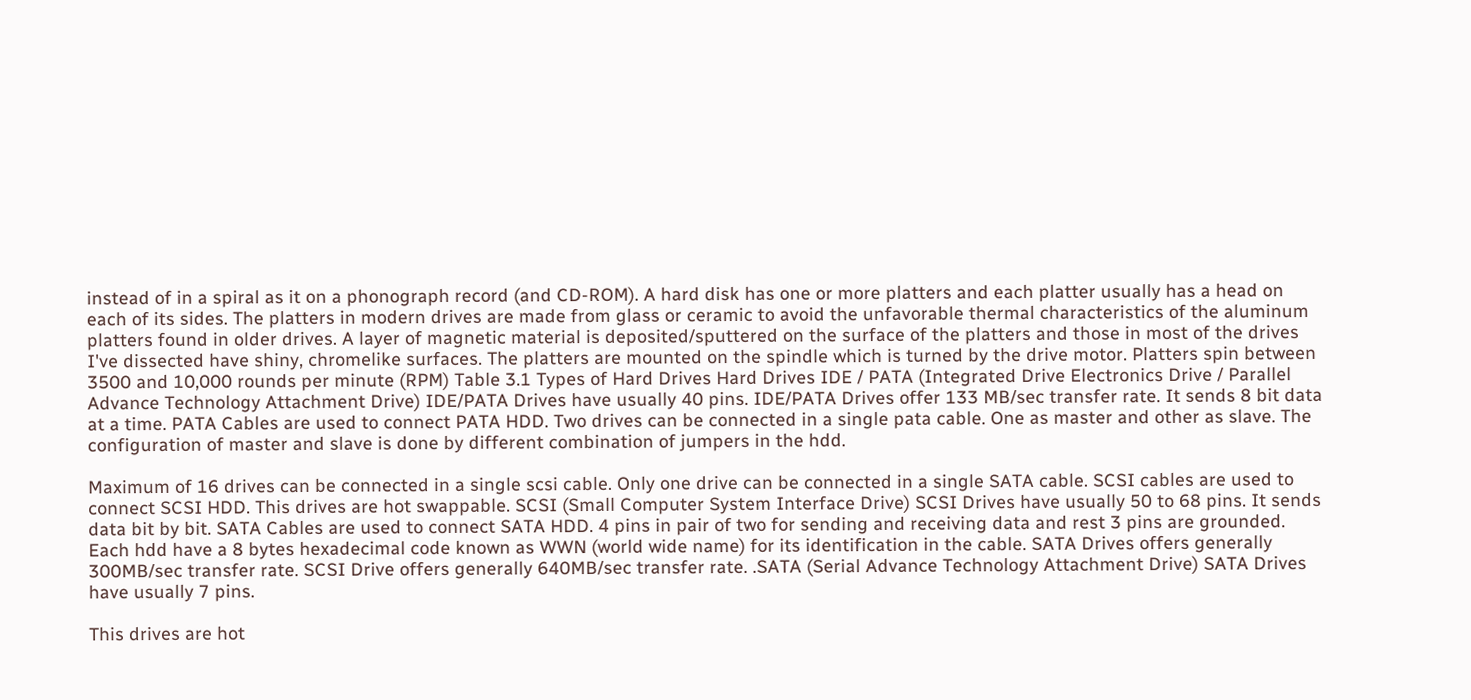instead of in a spiral as it on a phonograph record (and CD-ROM). A hard disk has one or more platters and each platter usually has a head on each of its sides. The platters in modern drives are made from glass or ceramic to avoid the unfavorable thermal characteristics of the aluminum platters found in older drives. A layer of magnetic material is deposited/sputtered on the surface of the platters and those in most of the drives I've dissected have shiny, chromelike surfaces. The platters are mounted on the spindle which is turned by the drive motor. Platters spin between 3500 and 10,000 rounds per minute (RPM) Table 3.1 Types of Hard Drives Hard Drives IDE / PATA (Integrated Drive Electronics Drive / Parallel Advance Technology Attachment Drive) IDE/PATA Drives have usually 40 pins. IDE/PATA Drives offer 133 MB/sec transfer rate. It sends 8 bit data at a time. PATA Cables are used to connect PATA HDD. Two drives can be connected in a single pata cable. One as master and other as slave. The configuration of master and slave is done by different combination of jumpers in the hdd.

Maximum of 16 drives can be connected in a single scsi cable. Only one drive can be connected in a single SATA cable. SCSI cables are used to connect SCSI HDD. This drives are hot swappable. SCSI (Small Computer System Interface Drive) SCSI Drives have usually 50 to 68 pins. It sends data bit by bit. SATA Cables are used to connect SATA HDD. 4 pins in pair of two for sending and receiving data and rest 3 pins are grounded. Each hdd have a 8 bytes hexadecimal code known as WWN (world wide name) for its identification in the cable. SATA Drives offers generally 300MB/sec transfer rate. SCSI Drive offers generally 640MB/sec transfer rate. .SATA (Serial Advance Technology Attachment Drive) SATA Drives have usually 7 pins.

This drives are hot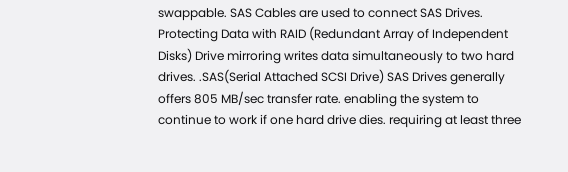swappable. SAS Cables are used to connect SAS Drives. Protecting Data with RAID (Redundant Array of Independent Disks) Drive mirroring writes data simultaneously to two hard drives. .SAS(Serial Attached SCSI Drive) SAS Drives generally offers 805 MB/sec transfer rate. enabling the system to continue to work if one hard drive dies. requiring at least three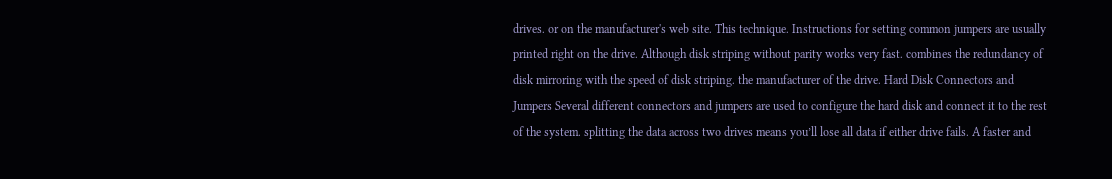drives. or on the manufacturer's web site. This technique. Instructions for setting common jumpers are usually printed right on the drive. Although disk striping without parity works very fast. combines the redundancy of disk mirroring with the speed of disk striping. the manufacturer of the drive. Hard Disk Connectors and Jumpers Several different connectors and jumpers are used to configure the hard disk and connect it to the rest of the system. splitting the data across two drives means you’ll lose all data if either drive fails. A faster and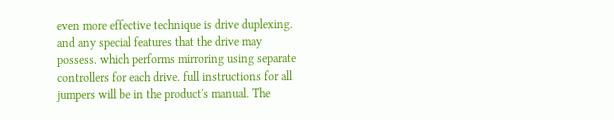even more effective technique is drive duplexing. and any special features that the drive may possess. which performs mirroring using separate controllers for each drive. full instructions for all jumpers will be in the product's manual. The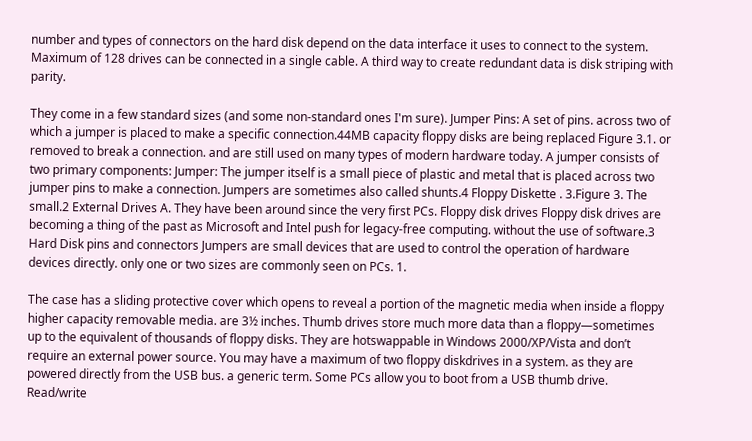number and types of connectors on the hard disk depend on the data interface it uses to connect to the system. Maximum of 128 drives can be connected in a single cable. A third way to create redundant data is disk striping with parity.

They come in a few standard sizes (and some non-standard ones I'm sure). Jumper Pins: A set of pins. across two of which a jumper is placed to make a specific connection.44MB capacity floppy disks are being replaced Figure 3.1. or removed to break a connection. and are still used on many types of modern hardware today. A jumper consists of two primary components: Jumper: The jumper itself is a small piece of plastic and metal that is placed across two jumper pins to make a connection. Jumpers are sometimes also called shunts.4 Floppy Diskette . 3.Figure 3. The small.2 External Drives A. They have been around since the very first PCs. Floppy disk drives Floppy disk drives are becoming a thing of the past as Microsoft and Intel push for legacy-free computing. without the use of software.3 Hard Disk pins and connectors Jumpers are small devices that are used to control the operation of hardware devices directly. only one or two sizes are commonly seen on PCs. 1.

The case has a sliding protective cover which opens to reveal a portion of the magnetic media when inside a floppy higher capacity removable media. are 3½ inches. Thumb drives store much more data than a floppy—sometimes up to the equivalent of thousands of floppy disks. They are hotswappable in Windows 2000/XP/Vista and don’t require an external power source. You may have a maximum of two floppy diskdrives in a system. as they are powered directly from the USB bus. a generic term. Some PCs allow you to boot from a USB thumb drive. Read/write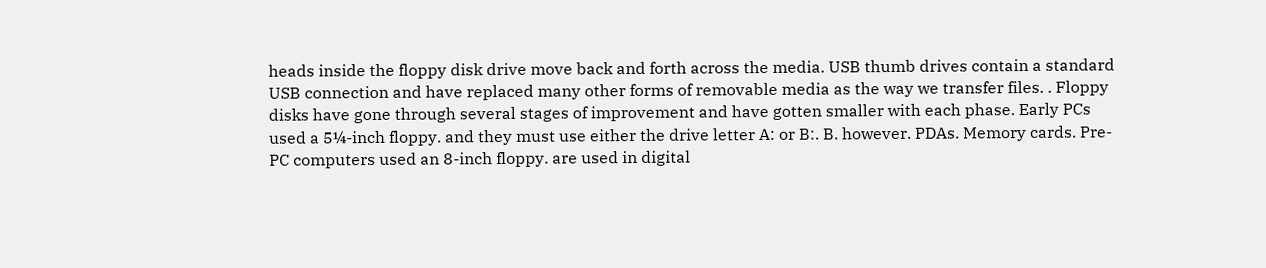heads inside the floppy disk drive move back and forth across the media. USB thumb drives contain a standard USB connection and have replaced many other forms of removable media as the way we transfer files. . Floppy disks have gone through several stages of improvement and have gotten smaller with each phase. Early PCs used a 5¼-inch floppy. and they must use either the drive letter A: or B:. B. however. PDAs. Memory cards. Pre-PC computers used an 8-inch floppy. are used in digital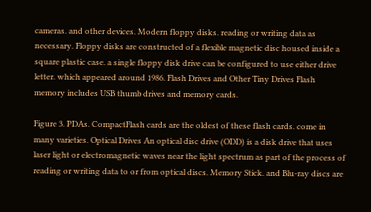cameras. and other devices. Modern floppy disks. reading or writing data as necessary. Floppy disks are constructed of a flexible magnetic disc housed inside a square plastic case. a single floppy disk drive can be configured to use either drive letter. which appeared around 1986. Flash Drives and Other Tiny Drives Flash memory includes USB thumb drives and memory cards.

Figure 3. PDAs. CompactFlash cards are the oldest of these flash cards. come in many varieties. Optical Drives An optical disc drive (ODD) is a disk drive that uses laser light or electromagnetic waves near the light spectrum as part of the process of reading or writing data to or from optical discs. Memory Stick. and Blu-ray discs are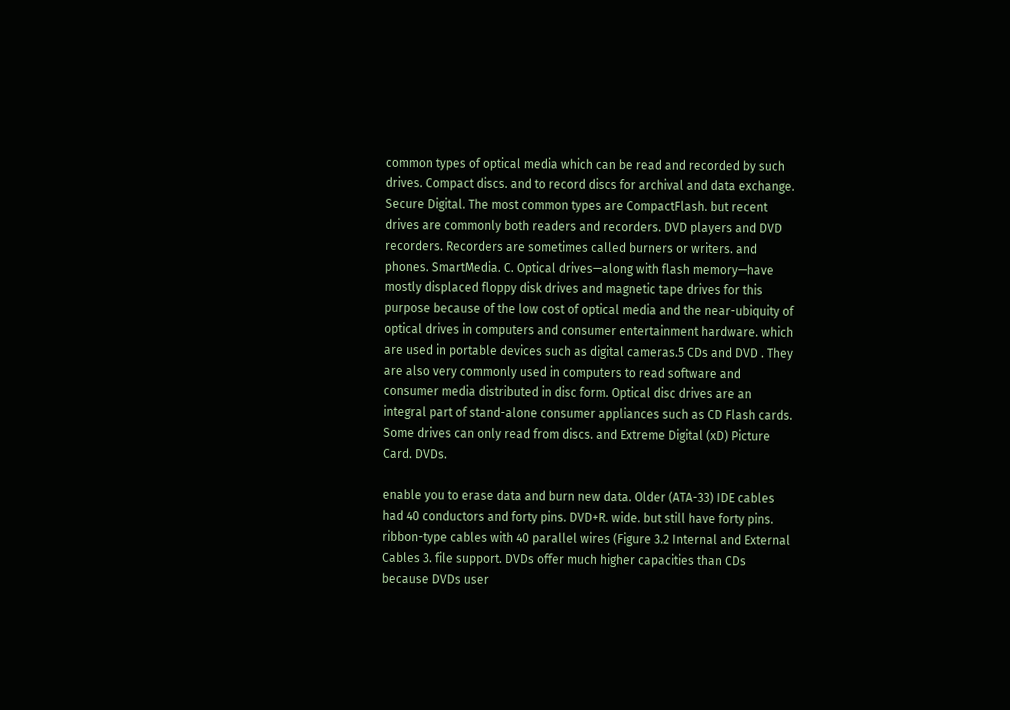common types of optical media which can be read and recorded by such drives. Compact discs. and to record discs for archival and data exchange. Secure Digital. The most common types are CompactFlash. but recent drives are commonly both readers and recorders. DVD players and DVD recorders. Recorders are sometimes called burners or writers. and phones. SmartMedia. C. Optical drives—along with flash memory—have mostly displaced floppy disk drives and magnetic tape drives for this purpose because of the low cost of optical media and the near-ubiquity of optical drives in computers and consumer entertainment hardware. which are used in portable devices such as digital cameras.5 CDs and DVD . They are also very commonly used in computers to read software and consumer media distributed in disc form. Optical disc drives are an integral part of stand-alone consumer appliances such as CD Flash cards. Some drives can only read from discs. and Extreme Digital (xD) Picture Card. DVDs.

enable you to erase data and burn new data. Older (ATA-33) IDE cables had 40 conductors and forty pins. DVD+R. wide. but still have forty pins. ribbon-type cables with 40 parallel wires (Figure 3.2 Internal and External Cables 3. file support. DVDs offer much higher capacities than CDs because DVDs user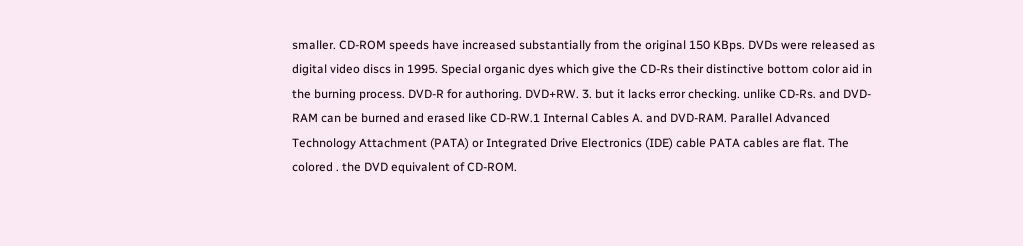smaller. CD-ROM speeds have increased substantially from the original 150 KBps. DVDs were released as digital video discs in 1995. Special organic dyes which give the CD-Rs their distinctive bottom color aid in the burning process. DVD-R for authoring. DVD+RW. 3. but it lacks error checking. unlike CD-Rs. and DVD-RAM can be burned and erased like CD-RW.1 Internal Cables A. and DVD-RAM. Parallel Advanced Technology Attachment (PATA) or Integrated Drive Electronics (IDE) cable PATA cables are flat. The colored . the DVD equivalent of CD-ROM.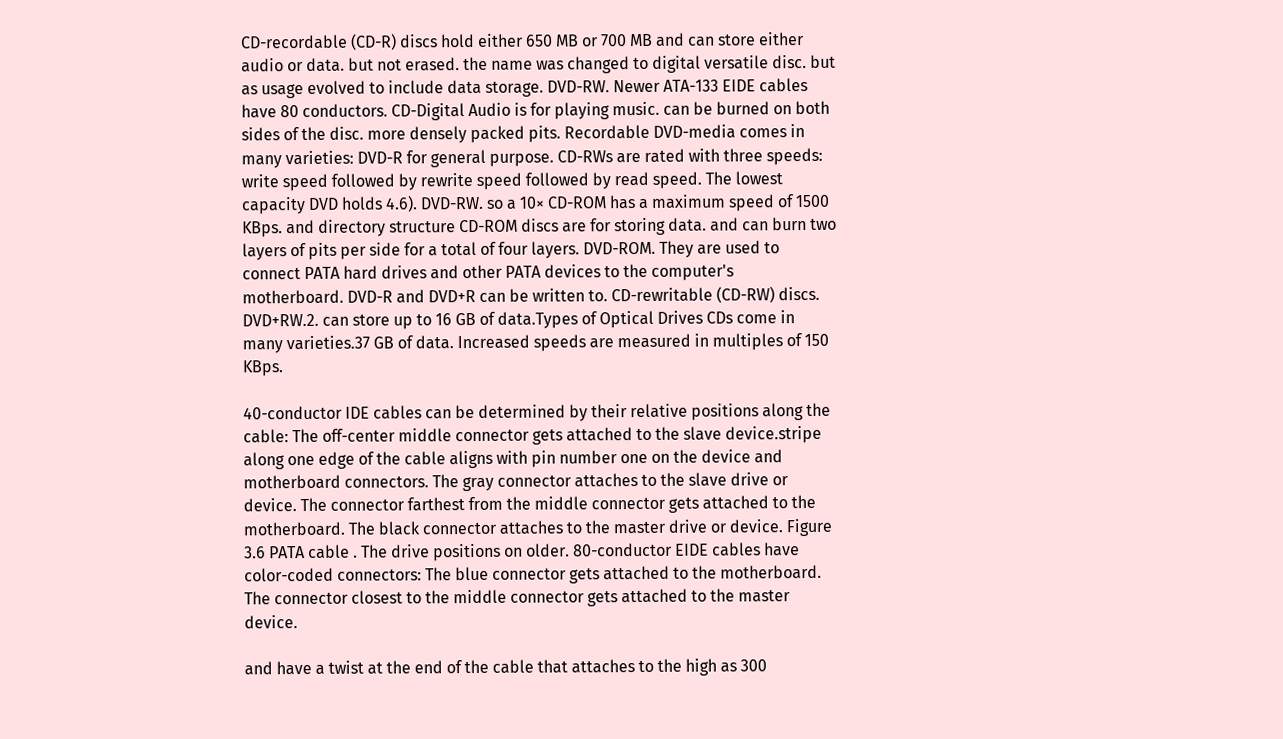CD-recordable (CD-R) discs hold either 650 MB or 700 MB and can store either audio or data. but not erased. the name was changed to digital versatile disc. but as usage evolved to include data storage. DVD-RW. Newer ATA-133 EIDE cables have 80 conductors. CD-Digital Audio is for playing music. can be burned on both sides of the disc. more densely packed pits. Recordable DVD-media comes in many varieties: DVD-R for general purpose. CD-RWs are rated with three speeds: write speed followed by rewrite speed followed by read speed. The lowest capacity DVD holds 4.6). DVD-RW. so a 10× CD-ROM has a maximum speed of 1500 KBps. and directory structure CD-ROM discs are for storing data. and can burn two layers of pits per side for a total of four layers. DVD-ROM. They are used to connect PATA hard drives and other PATA devices to the computer's motherboard. DVD-R and DVD+R can be written to. CD-rewritable (CD-RW) discs. DVD+RW.2. can store up to 16 GB of data.Types of Optical Drives CDs come in many varieties.37 GB of data. Increased speeds are measured in multiples of 150 KBps.

40-conductor IDE cables can be determined by their relative positions along the cable: The off-center middle connector gets attached to the slave device.stripe along one edge of the cable aligns with pin number one on the device and motherboard connectors. The gray connector attaches to the slave drive or device. The connector farthest from the middle connector gets attached to the motherboard. The black connector attaches to the master drive or device. Figure 3.6 PATA cable . The drive positions on older. 80-conductor EIDE cables have color-coded connectors: The blue connector gets attached to the motherboard. The connector closest to the middle connector gets attached to the master device.

and have a twist at the end of the cable that attaches to the high as 300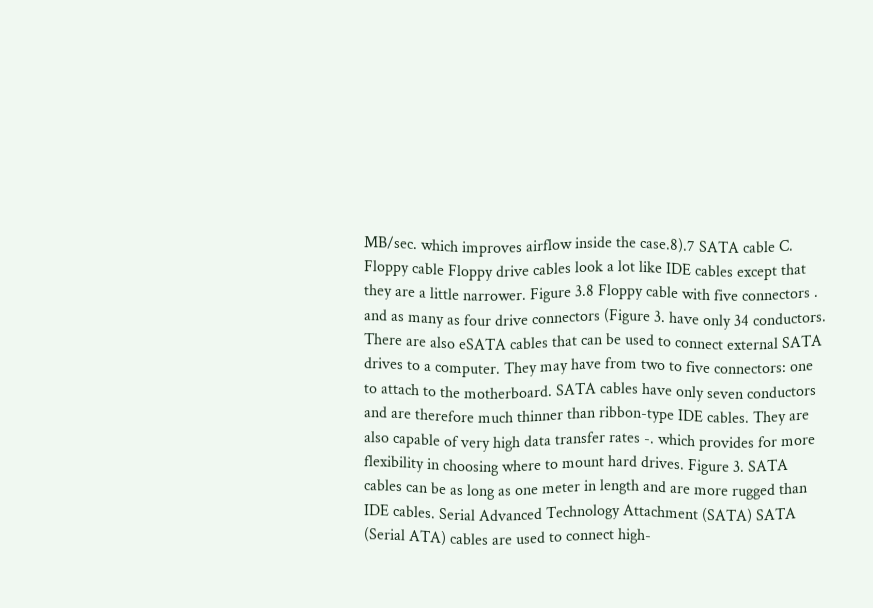MB/sec. which improves airflow inside the case.8).7 SATA cable C. Floppy cable Floppy drive cables look a lot like IDE cables except that they are a little narrower. Figure 3.8 Floppy cable with five connectors . and as many as four drive connectors (Figure 3. have only 34 conductors. There are also eSATA cables that can be used to connect external SATA drives to a computer. They may have from two to five connectors: one to attach to the motherboard. SATA cables have only seven conductors and are therefore much thinner than ribbon-type IDE cables. They are also capable of very high data transfer rates -. which provides for more flexibility in choosing where to mount hard drives. Figure 3. SATA cables can be as long as one meter in length and are more rugged than IDE cables. Serial Advanced Technology Attachment (SATA) SATA (Serial ATA) cables are used to connect high-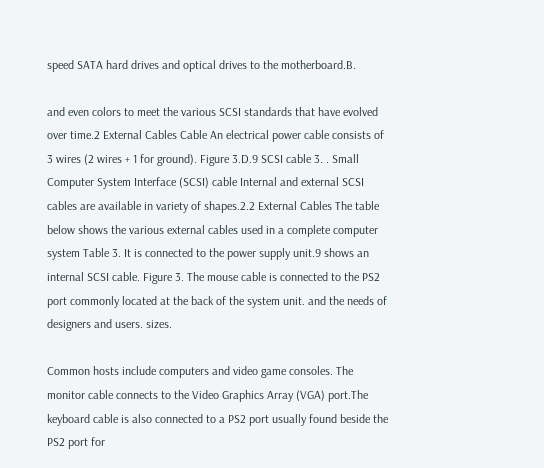speed SATA hard drives and optical drives to the motherboard.B.

and even colors to meet the various SCSI standards that have evolved over time.2 External Cables Cable An electrical power cable consists of 3 wires (2 wires + 1 for ground). Figure 3.D.9 SCSI cable 3. . Small Computer System Interface (SCSI) cable Internal and external SCSI cables are available in variety of shapes.2.2 External Cables The table below shows the various external cables used in a complete computer system Table 3. It is connected to the power supply unit.9 shows an internal SCSI cable. Figure 3. The mouse cable is connected to the PS2 port commonly located at the back of the system unit. and the needs of designers and users. sizes.

Common hosts include computers and video game consoles. The monitor cable connects to the Video Graphics Array (VGA) port.The keyboard cable is also connected to a PS2 port usually found beside the PS2 port for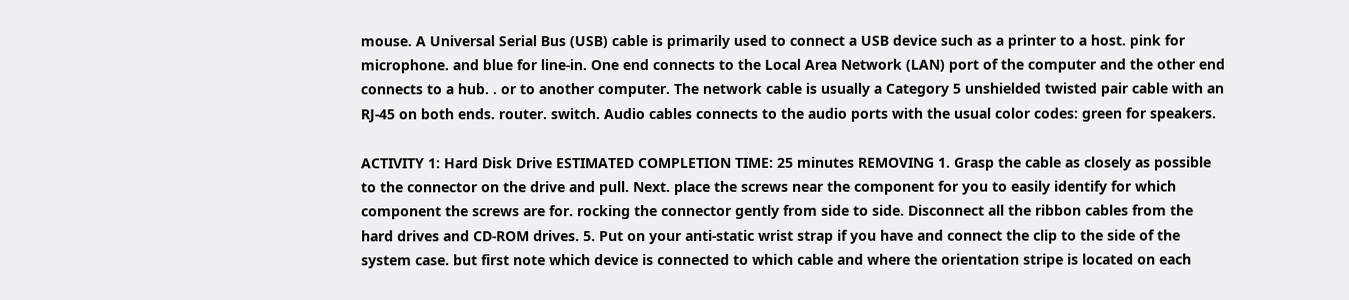mouse. A Universal Serial Bus (USB) cable is primarily used to connect a USB device such as a printer to a host. pink for microphone. and blue for line-in. One end connects to the Local Area Network (LAN) port of the computer and the other end connects to a hub. . or to another computer. The network cable is usually a Category 5 unshielded twisted pair cable with an RJ-45 on both ends. router. switch. Audio cables connects to the audio ports with the usual color codes: green for speakers.

ACTIVITY 1: Hard Disk Drive ESTIMATED COMPLETION TIME: 25 minutes REMOVING 1. Grasp the cable as closely as possible to the connector on the drive and pull. Next. place the screws near the component for you to easily identify for which component the screws are for. rocking the connector gently from side to side. Disconnect all the ribbon cables from the hard drives and CD-ROM drives. 5. Put on your anti-static wrist strap if you have and connect the clip to the side of the system case. but first note which device is connected to which cable and where the orientation stripe is located on each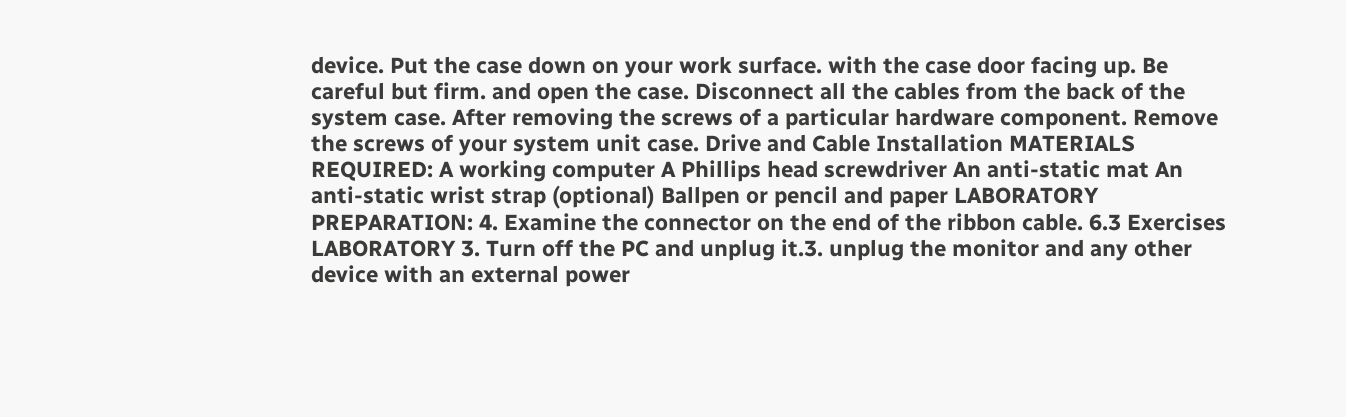device. Put the case down on your work surface. with the case door facing up. Be careful but firm. and open the case. Disconnect all the cables from the back of the system case. After removing the screws of a particular hardware component. Remove the screws of your system unit case. Drive and Cable Installation MATERIALS REQUIRED: A working computer A Phillips head screwdriver An anti-static mat An anti-static wrist strap (optional) Ballpen or pencil and paper LABORATORY PREPARATION: 4. Examine the connector on the end of the ribbon cable. 6.3 Exercises LABORATORY 3. Turn off the PC and unplug it.3. unplug the monitor and any other device with an external power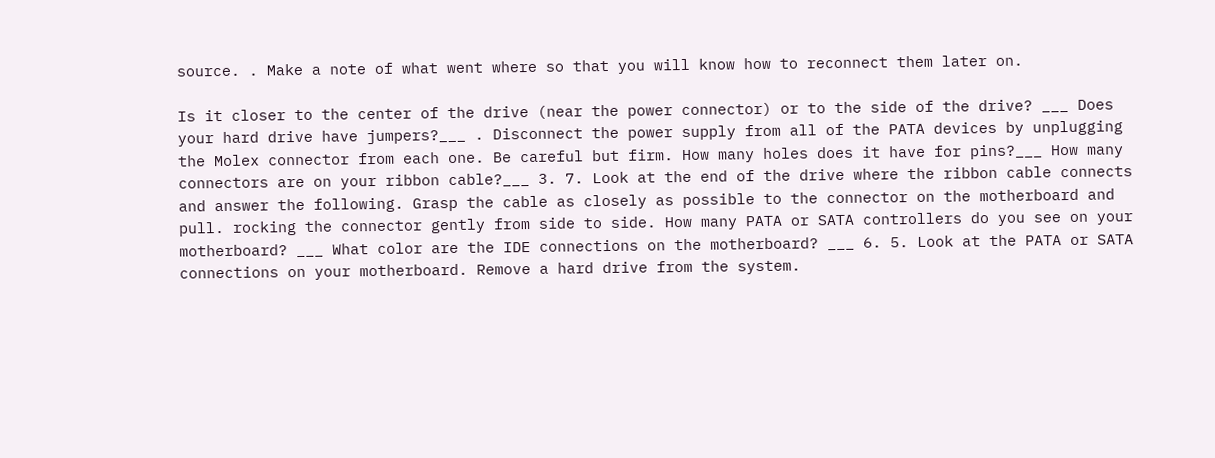source. . Make a note of what went where so that you will know how to reconnect them later on.

Is it closer to the center of the drive (near the power connector) or to the side of the drive? ___ Does your hard drive have jumpers?___ . Disconnect the power supply from all of the PATA devices by unplugging the Molex connector from each one. Be careful but firm. How many holes does it have for pins?___ How many connectors are on your ribbon cable?___ 3. 7. Look at the end of the drive where the ribbon cable connects and answer the following. Grasp the cable as closely as possible to the connector on the motherboard and pull. rocking the connector gently from side to side. How many PATA or SATA controllers do you see on your motherboard? ___ What color are the IDE connections on the motherboard? ___ 6. 5. Look at the PATA or SATA connections on your motherboard. Remove a hard drive from the system.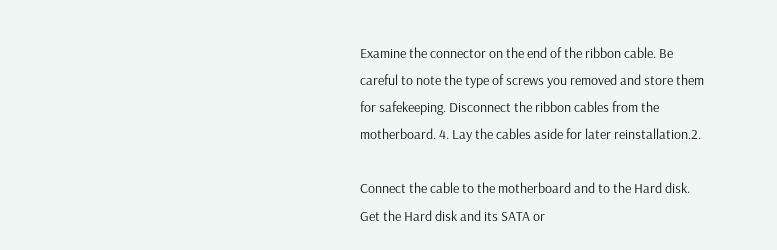Examine the connector on the end of the ribbon cable. Be careful to note the type of screws you removed and store them for safekeeping. Disconnect the ribbon cables from the motherboard. 4. Lay the cables aside for later reinstallation.2.

Connect the cable to the motherboard and to the Hard disk. Get the Hard disk and its SATA or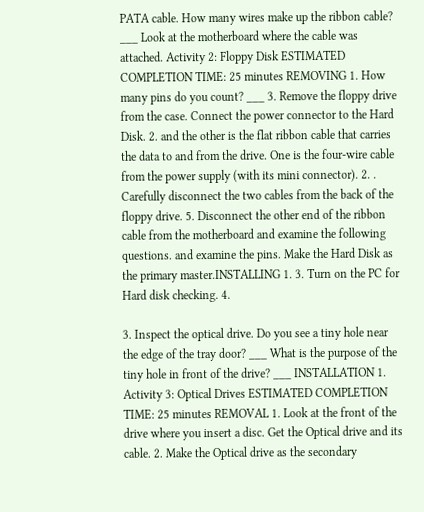PATA cable. How many wires make up the ribbon cable? ___ Look at the motherboard where the cable was attached. Activity 2: Floppy Disk ESTIMATED COMPLETION TIME: 25 minutes REMOVING 1. How many pins do you count? ___ 3. Remove the floppy drive from the case. Connect the power connector to the Hard Disk. 2. and the other is the flat ribbon cable that carries the data to and from the drive. One is the four-wire cable from the power supply (with its mini connector). 2. . Carefully disconnect the two cables from the back of the floppy drive. 5. Disconnect the other end of the ribbon cable from the motherboard and examine the following questions. and examine the pins. Make the Hard Disk as the primary master.INSTALLING 1. 3. Turn on the PC for Hard disk checking. 4.

3. Inspect the optical drive. Do you see a tiny hole near the edge of the tray door? ___ What is the purpose of the tiny hole in front of the drive? ___ INSTALLATION 1. Activity 3: Optical Drives ESTIMATED COMPLETION TIME: 25 minutes REMOVAL 1. Look at the front of the drive where you insert a disc. Get the Optical drive and its cable. 2. Make the Optical drive as the secondary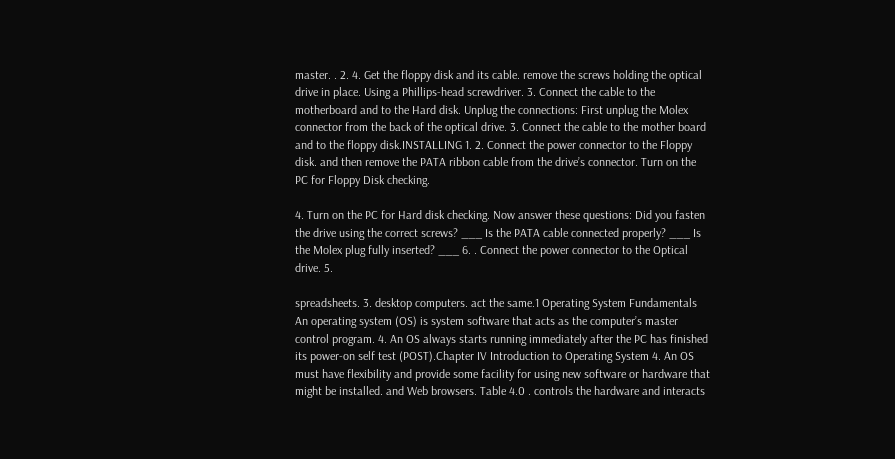master. . 2. 4. Get the floppy disk and its cable. remove the screws holding the optical drive in place. Using a Phillips-head screwdriver. 3. Connect the cable to the motherboard and to the Hard disk. Unplug the connections: First unplug the Molex connector from the back of the optical drive. 3. Connect the cable to the mother board and to the floppy disk.INSTALLING 1. 2. Connect the power connector to the Floppy disk. and then remove the PATA ribbon cable from the drive’s connector. Turn on the PC for Floppy Disk checking.

4. Turn on the PC for Hard disk checking. Now answer these questions: Did you fasten the drive using the correct screws? ___ Is the PATA cable connected properly? ___ Is the Molex plug fully inserted? ___ 6. . Connect the power connector to the Optical drive. 5.

spreadsheets. 3. desktop computers. act the same.1 Operating System Fundamentals An operating system (OS) is system software that acts as the computer’s master control program. 4. An OS always starts running immediately after the PC has finished its power-on self test (POST).Chapter IV Introduction to Operating System 4. An OS must have flexibility and provide some facility for using new software or hardware that might be installed. and Web browsers. Table 4.0 . controls the hardware and interacts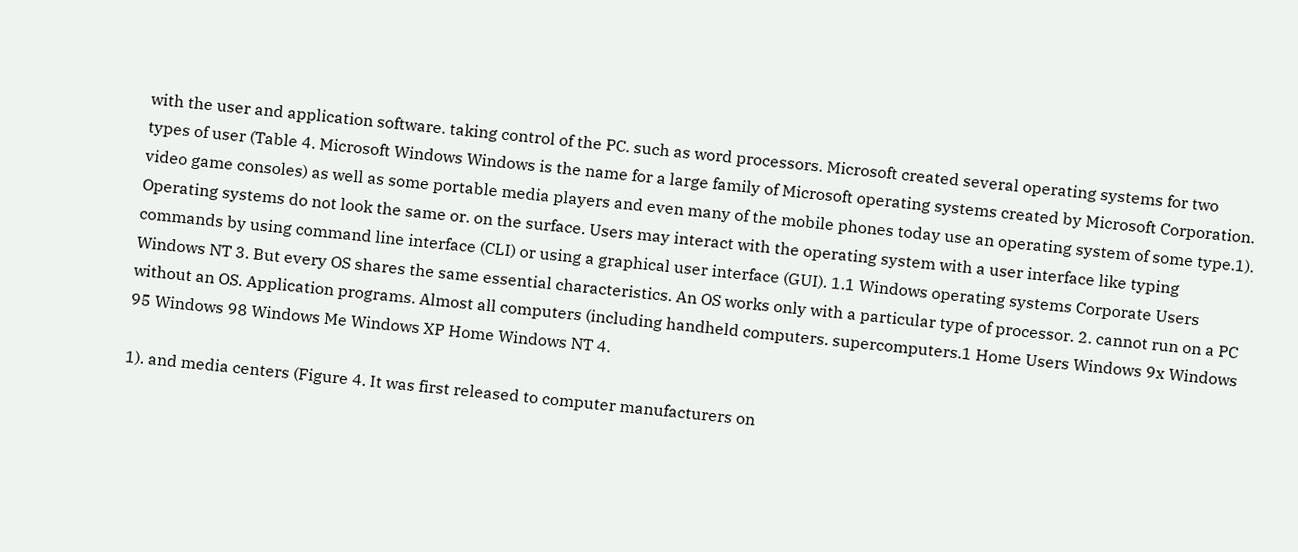with the user and application software. taking control of the PC. such as word processors. Microsoft created several operating systems for two types of user (Table 4. Microsoft Windows Windows is the name for a large family of Microsoft operating systems created by Microsoft Corporation. video game consoles) as well as some portable media players and even many of the mobile phones today use an operating system of some type.1). Operating systems do not look the same or. on the surface. Users may interact with the operating system with a user interface like typing commands by using command line interface (CLI) or using a graphical user interface (GUI). 1.1 Windows operating systems Corporate Users Windows NT 3. But every OS shares the same essential characteristics. An OS works only with a particular type of processor. 2. cannot run on a PC without an OS. Application programs. Almost all computers (including handheld computers. supercomputers.1 Home Users Windows 9x Windows 95 Windows 98 Windows Me Windows XP Home Windows NT 4.

1). and media centers (Figure 4. It was first released to computer manufacturers on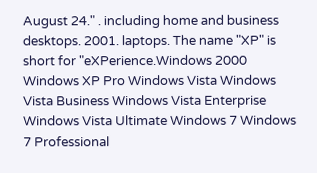August 24." . including home and business desktops. 2001. laptops. The name "XP" is short for "eXPerience.Windows 2000 Windows XP Pro Windows Vista Windows Vista Business Windows Vista Enterprise Windows Vista Ultimate Windows 7 Windows 7 Professional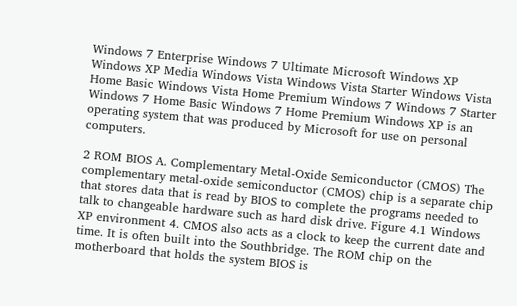Windows 7 Enterprise Windows 7 Ultimate Microsoft Windows XP Windows XP Media Windows Vista Windows Vista Starter Windows Vista Home Basic Windows Vista Home Premium Windows 7 Windows 7 Starter Windows 7 Home Basic Windows 7 Home Premium Windows XP is an operating system that was produced by Microsoft for use on personal computers.

2 ROM BIOS A. Complementary Metal-Oxide Semiconductor (CMOS) The complementary metal-oxide semiconductor (CMOS) chip is a separate chip that stores data that is read by BIOS to complete the programs needed to talk to changeable hardware such as hard disk drive. Figure 4.1 Windows XP environment 4. CMOS also acts as a clock to keep the current date and time. It is often built into the Southbridge. The ROM chip on the motherboard that holds the system BIOS is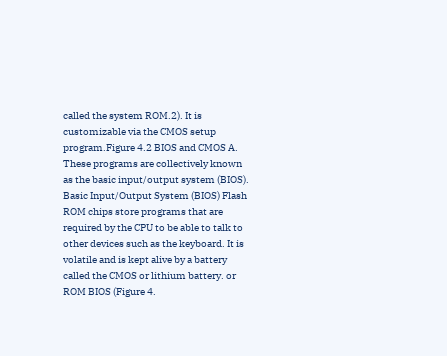called the system ROM.2). It is customizable via the CMOS setup program.Figure 4.2 BIOS and CMOS A. These programs are collectively known as the basic input/output system (BIOS). Basic Input/Output System (BIOS) Flash ROM chips store programs that are required by the CPU to be able to talk to other devices such as the keyboard. It is volatile and is kept alive by a battery called the CMOS or lithium battery. or ROM BIOS (Figure 4.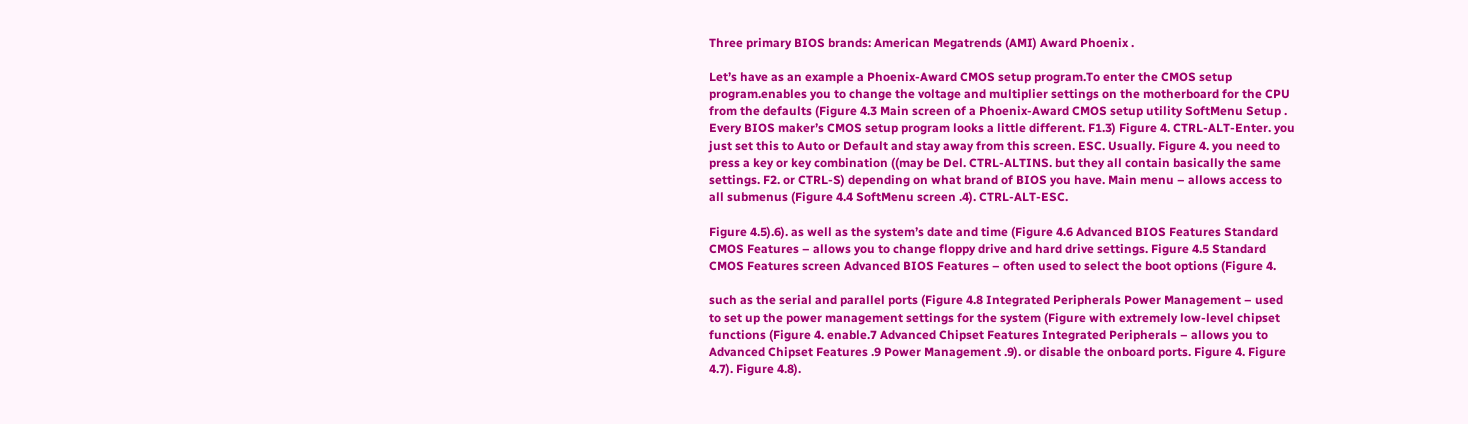Three primary BIOS brands: American Megatrends (AMI) Award Phoenix .

Let’s have as an example a Phoenix-Award CMOS setup program.To enter the CMOS setup program.enables you to change the voltage and multiplier settings on the motherboard for the CPU from the defaults (Figure 4.3 Main screen of a Phoenix-Award CMOS setup utility SoftMenu Setup . Every BIOS maker’s CMOS setup program looks a little different. F1.3) Figure 4. CTRL-ALT-Enter. you just set this to Auto or Default and stay away from this screen. ESC. Usually. Figure 4. you need to press a key or key combination ((may be Del. CTRL-ALTINS. but they all contain basically the same settings. F2. or CTRL-S) depending on what brand of BIOS you have. Main menu – allows access to all submenus (Figure 4.4 SoftMenu screen .4). CTRL-ALT-ESC.

Figure 4.5).6). as well as the system’s date and time (Figure 4.6 Advanced BIOS Features Standard CMOS Features – allows you to change floppy drive and hard drive settings. Figure 4.5 Standard CMOS Features screen Advanced BIOS Features – often used to select the boot options (Figure 4.

such as the serial and parallel ports (Figure 4.8 Integrated Peripherals Power Management – used to set up the power management settings for the system (Figure with extremely low-level chipset functions (Figure 4. enable.7 Advanced Chipset Features Integrated Peripherals – allows you to Advanced Chipset Features .9 Power Management .9). or disable the onboard ports. Figure 4. Figure 4.7). Figure 4.8).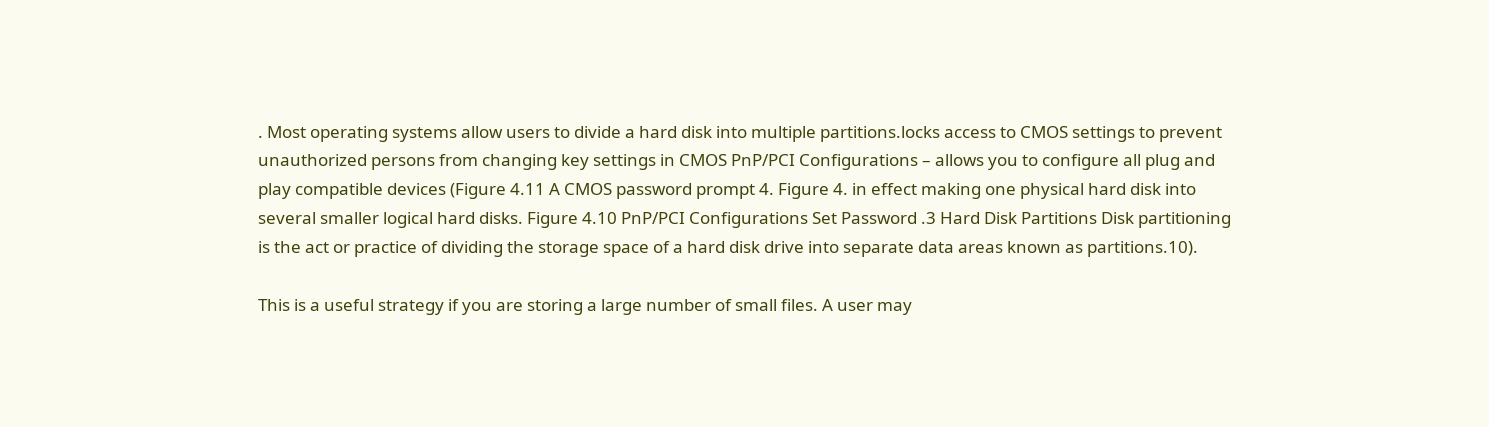. Most operating systems allow users to divide a hard disk into multiple partitions.locks access to CMOS settings to prevent unauthorized persons from changing key settings in CMOS PnP/PCI Configurations – allows you to configure all plug and play compatible devices (Figure 4.11 A CMOS password prompt 4. Figure 4. in effect making one physical hard disk into several smaller logical hard disks. Figure 4.10 PnP/PCI Configurations Set Password .3 Hard Disk Partitions Disk partitioning is the act or practice of dividing the storage space of a hard disk drive into separate data areas known as partitions.10).

This is a useful strategy if you are storing a large number of small files. A user may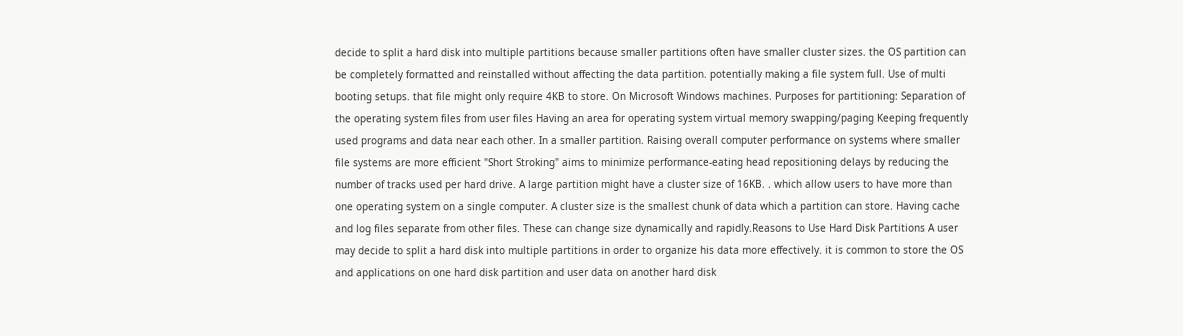decide to split a hard disk into multiple partitions because smaller partitions often have smaller cluster sizes. the OS partition can be completely formatted and reinstalled without affecting the data partition. potentially making a file system full. Use of multi booting setups. that file might only require 4KB to store. On Microsoft Windows machines. Purposes for partitioning: Separation of the operating system files from user files Having an area for operating system virtual memory swapping/paging Keeping frequently used programs and data near each other. In a smaller partition. Raising overall computer performance on systems where smaller file systems are more efficient "Short Stroking" aims to minimize performance-eating head repositioning delays by reducing the number of tracks used per hard drive. A large partition might have a cluster size of 16KB. . which allow users to have more than one operating system on a single computer. A cluster size is the smallest chunk of data which a partition can store. Having cache and log files separate from other files. These can change size dynamically and rapidly.Reasons to Use Hard Disk Partitions A user may decide to split a hard disk into multiple partitions in order to organize his data more effectively. it is common to store the OS and applications on one hard disk partition and user data on another hard disk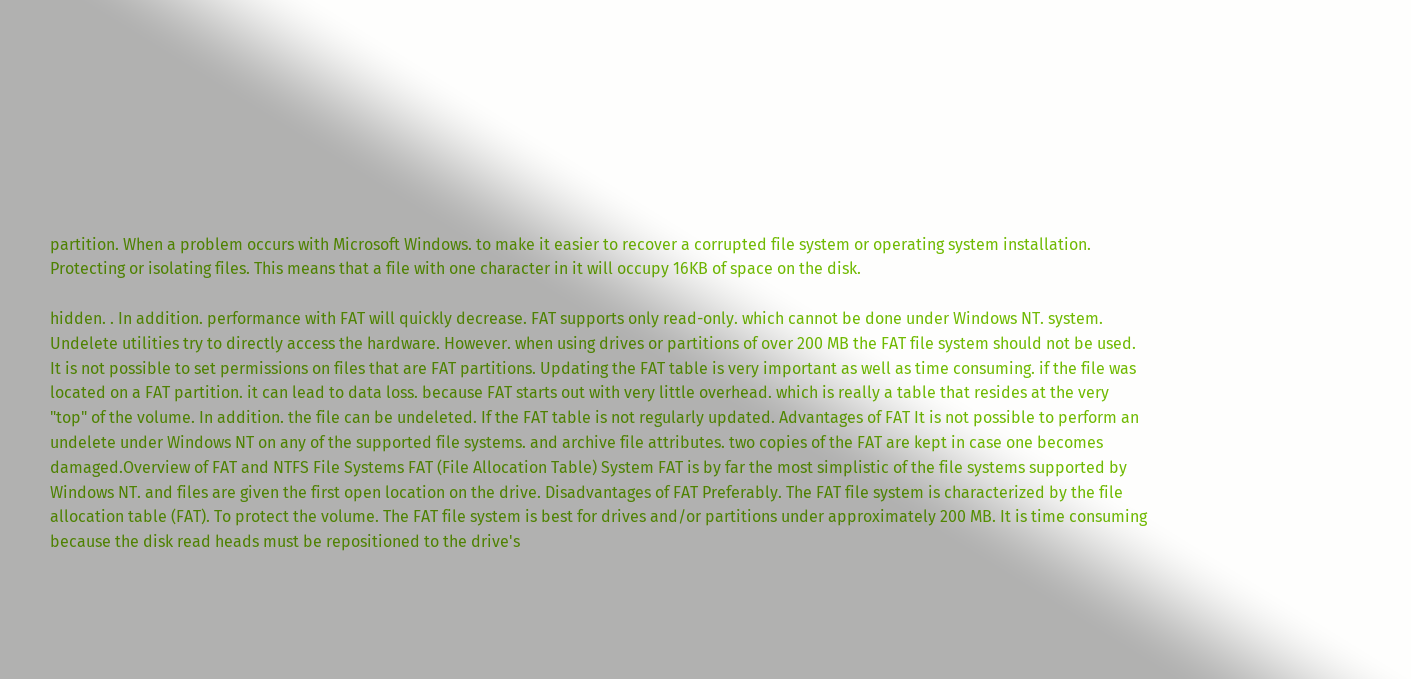partition. When a problem occurs with Microsoft Windows. to make it easier to recover a corrupted file system or operating system installation. Protecting or isolating files. This means that a file with one character in it will occupy 16KB of space on the disk.

hidden. . In addition. performance with FAT will quickly decrease. FAT supports only read-only. which cannot be done under Windows NT. system. Undelete utilities try to directly access the hardware. However. when using drives or partitions of over 200 MB the FAT file system should not be used. It is not possible to set permissions on files that are FAT partitions. Updating the FAT table is very important as well as time consuming. if the file was located on a FAT partition. it can lead to data loss. because FAT starts out with very little overhead. which is really a table that resides at the very "top" of the volume. In addition. the file can be undeleted. If the FAT table is not regularly updated. Advantages of FAT It is not possible to perform an undelete under Windows NT on any of the supported file systems. and archive file attributes. two copies of the FAT are kept in case one becomes damaged.Overview of FAT and NTFS File Systems FAT (File Allocation Table) System FAT is by far the most simplistic of the file systems supported by Windows NT. and files are given the first open location on the drive. Disadvantages of FAT Preferably. The FAT file system is characterized by the file allocation table (FAT). To protect the volume. The FAT file system is best for drives and/or partitions under approximately 200 MB. It is time consuming because the disk read heads must be repositioned to the drive's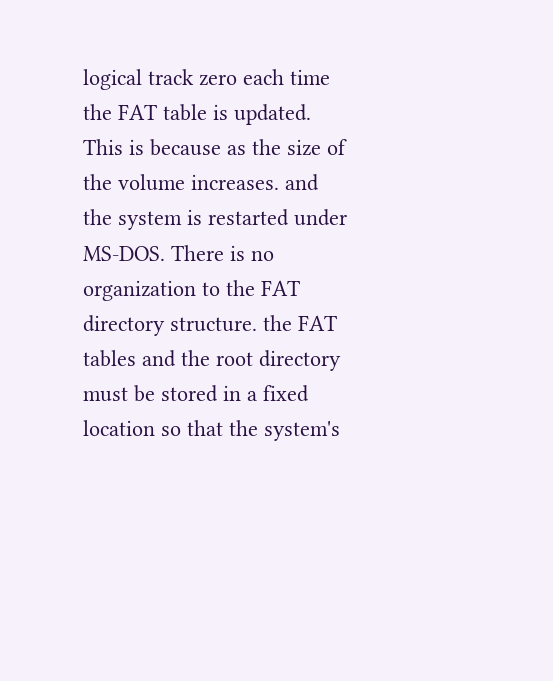logical track zero each time the FAT table is updated. This is because as the size of the volume increases. and the system is restarted under MS-DOS. There is no organization to the FAT directory structure. the FAT tables and the root directory must be stored in a fixed location so that the system's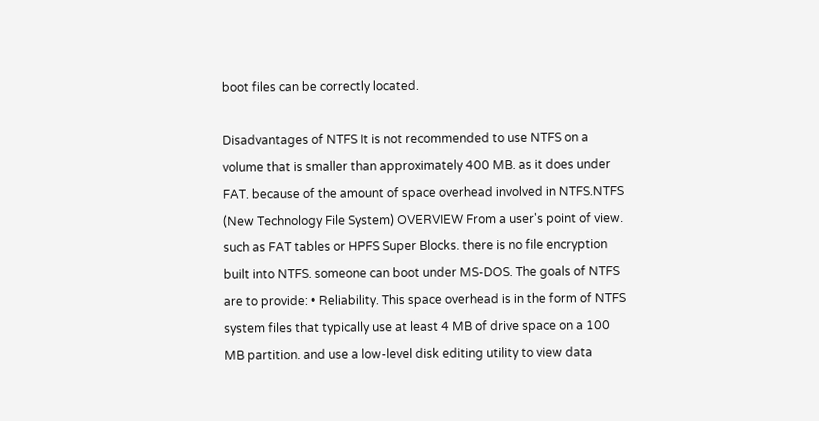boot files can be correctly located.

Disadvantages of NTFS It is not recommended to use NTFS on a volume that is smaller than approximately 400 MB. as it does under FAT. because of the amount of space overhead involved in NTFS.NTFS (New Technology File System) OVERVIEW From a user's point of view. such as FAT tables or HPFS Super Blocks. there is no file encryption built into NTFS. someone can boot under MS-DOS. The goals of NTFS are to provide: • Reliability. This space overhead is in the form of NTFS system files that typically use at least 4 MB of drive space on a 100 MB partition. and use a low-level disk editing utility to view data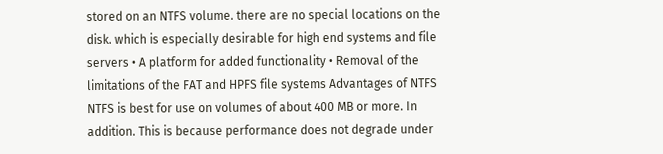stored on an NTFS volume. there are no special locations on the disk. which is especially desirable for high end systems and file servers • A platform for added functionality • Removal of the limitations of the FAT and HPFS file systems Advantages of NTFS NTFS is best for use on volumes of about 400 MB or more. In addition. This is because performance does not degrade under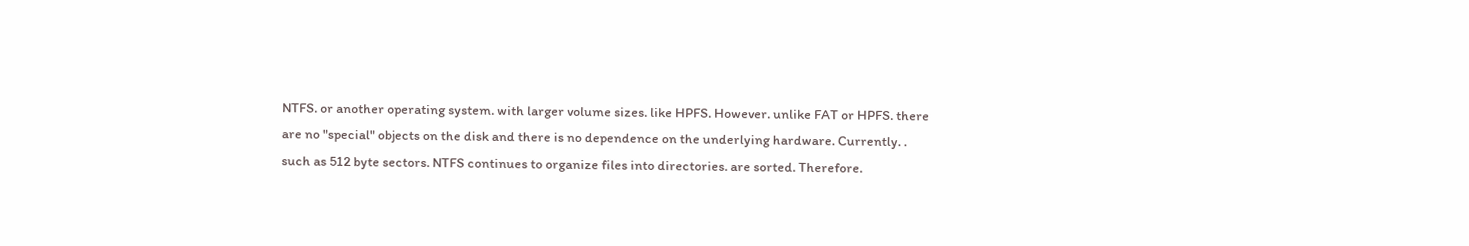NTFS. or another operating system. with larger volume sizes. like HPFS. However. unlike FAT or HPFS. there are no "special" objects on the disk and there is no dependence on the underlying hardware. Currently. . such as 512 byte sectors. NTFS continues to organize files into directories. are sorted. Therefore.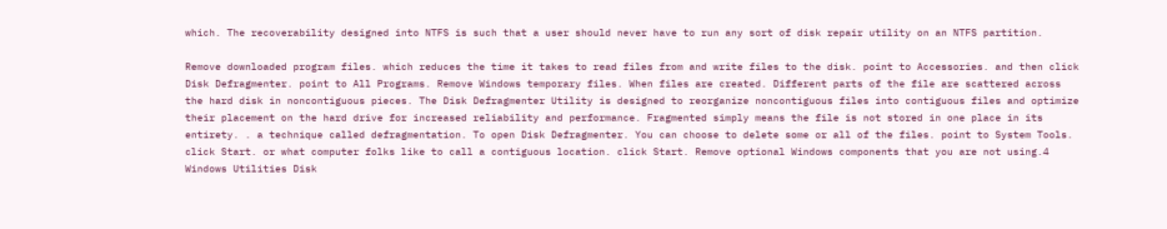which. The recoverability designed into NTFS is such that a user should never have to run any sort of disk repair utility on an NTFS partition.

Remove downloaded program files. which reduces the time it takes to read files from and write files to the disk. point to Accessories. and then click Disk Defragmenter. point to All Programs. Remove Windows temporary files. When files are created. Different parts of the file are scattered across the hard disk in noncontiguous pieces. The Disk Defragmenter Utility is designed to reorganize noncontiguous files into contiguous files and optimize their placement on the hard drive for increased reliability and performance. Fragmented simply means the file is not stored in one place in its entirety. . a technique called defragmentation. To open Disk Defragmenter. You can choose to delete some or all of the files. point to System Tools. click Start. or what computer folks like to call a contiguous location. click Start. Remove optional Windows components that you are not using.4 Windows Utilities Disk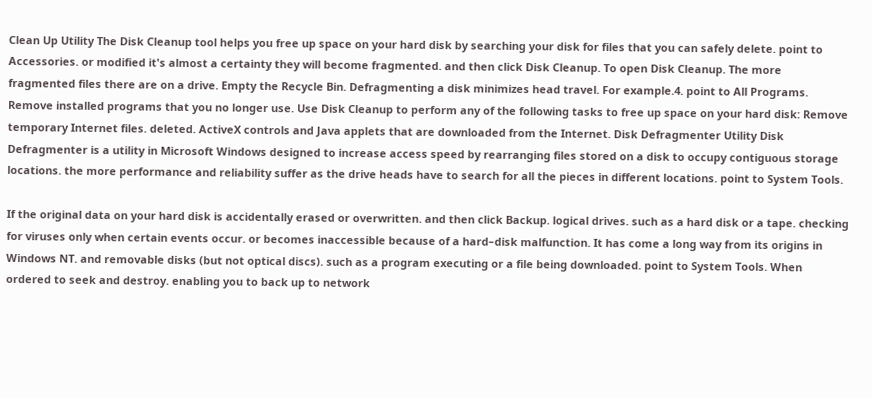Clean Up Utility The Disk Cleanup tool helps you free up space on your hard disk by searching your disk for files that you can safely delete. point to Accessories. or modified it's almost a certainty they will become fragmented. and then click Disk Cleanup. To open Disk Cleanup. The more fragmented files there are on a drive. Empty the Recycle Bin. Defragmenting a disk minimizes head travel. For example.4. point to All Programs. Remove installed programs that you no longer use. Use Disk Cleanup to perform any of the following tasks to free up space on your hard disk: Remove temporary Internet files. deleted. ActiveX controls and Java applets that are downloaded from the Internet. Disk Defragmenter Utility Disk Defragmenter is a utility in Microsoft Windows designed to increase access speed by rearranging files stored on a disk to occupy contiguous storage locations. the more performance and reliability suffer as the drive heads have to search for all the pieces in different locations. point to System Tools.

If the original data on your hard disk is accidentally erased or overwritten. and then click Backup. logical drives. such as a hard disk or a tape. checking for viruses only when certain events occur. or becomes inaccessible because of a hard–disk malfunction. It has come a long way from its origins in Windows NT. and removable disks (but not optical discs). such as a program executing or a file being downloaded. point to System Tools. When ordered to seek and destroy. enabling you to back up to network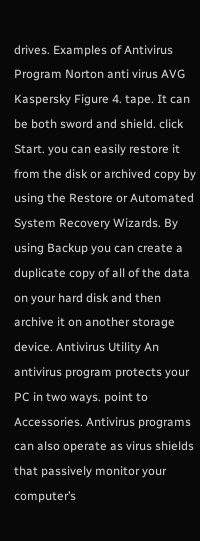drives. Examples of Antivirus Program Norton anti virus AVG Kaspersky Figure 4. tape. It can be both sword and shield. click Start. you can easily restore it from the disk or archived copy by using the Restore or Automated System Recovery Wizards. By using Backup you can create a duplicate copy of all of the data on your hard disk and then archive it on another storage device. Antivirus Utility An antivirus program protects your PC in two ways. point to Accessories. Antivirus programs can also operate as virus shields that passively monitor your computer’s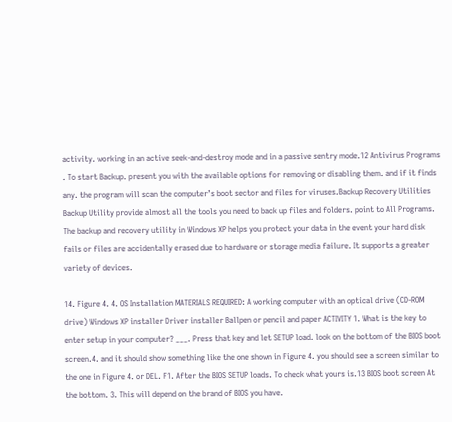activity. working in an active seek-and-destroy mode and in a passive sentry mode.12 Antivirus Programs . To start Backup. present you with the available options for removing or disabling them. and if it finds any. the program will scan the computer’s boot sector and files for viruses.Backup Recovery Utilities Backup Utility provide almost all the tools you need to back up files and folders. point to All Programs. The backup and recovery utility in Windows XP helps you protect your data in the event your hard disk fails or files are accidentally erased due to hardware or storage media failure. It supports a greater variety of devices.

14. Figure 4. 4. OS Installation MATERIALS REQUIRED: A working computer with an optical drive (CD-ROM drive) Windows XP installer Driver installer Ballpen or pencil and paper ACTIVITY 1. What is the key to enter setup in your computer? ___. Press that key and let SETUP load. look on the bottom of the BIOS boot screen.4. and it should show something like the one shown in Figure 4. you should see a screen similar to the one in Figure 4. or DEL. F1. After the BIOS SETUP loads. To check what yours is.13 BIOS boot screen At the bottom. 3. This will depend on the brand of BIOS you have.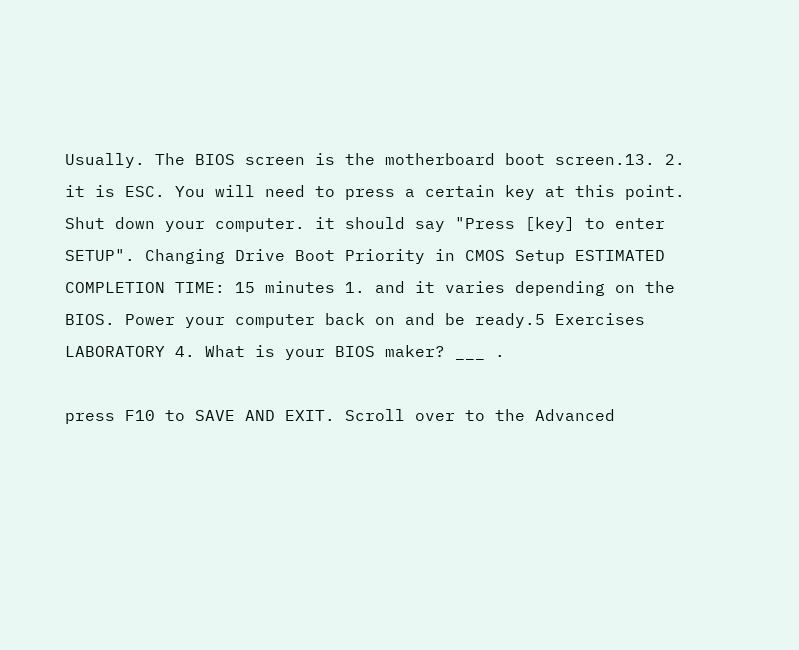Usually. The BIOS screen is the motherboard boot screen.13. 2. it is ESC. You will need to press a certain key at this point. Shut down your computer. it should say "Press [key] to enter SETUP". Changing Drive Boot Priority in CMOS Setup ESTIMATED COMPLETION TIME: 15 minutes 1. and it varies depending on the BIOS. Power your computer back on and be ready.5 Exercises LABORATORY 4. What is your BIOS maker? ___ .

press F10 to SAVE AND EXIT. Scroll over to the Advanced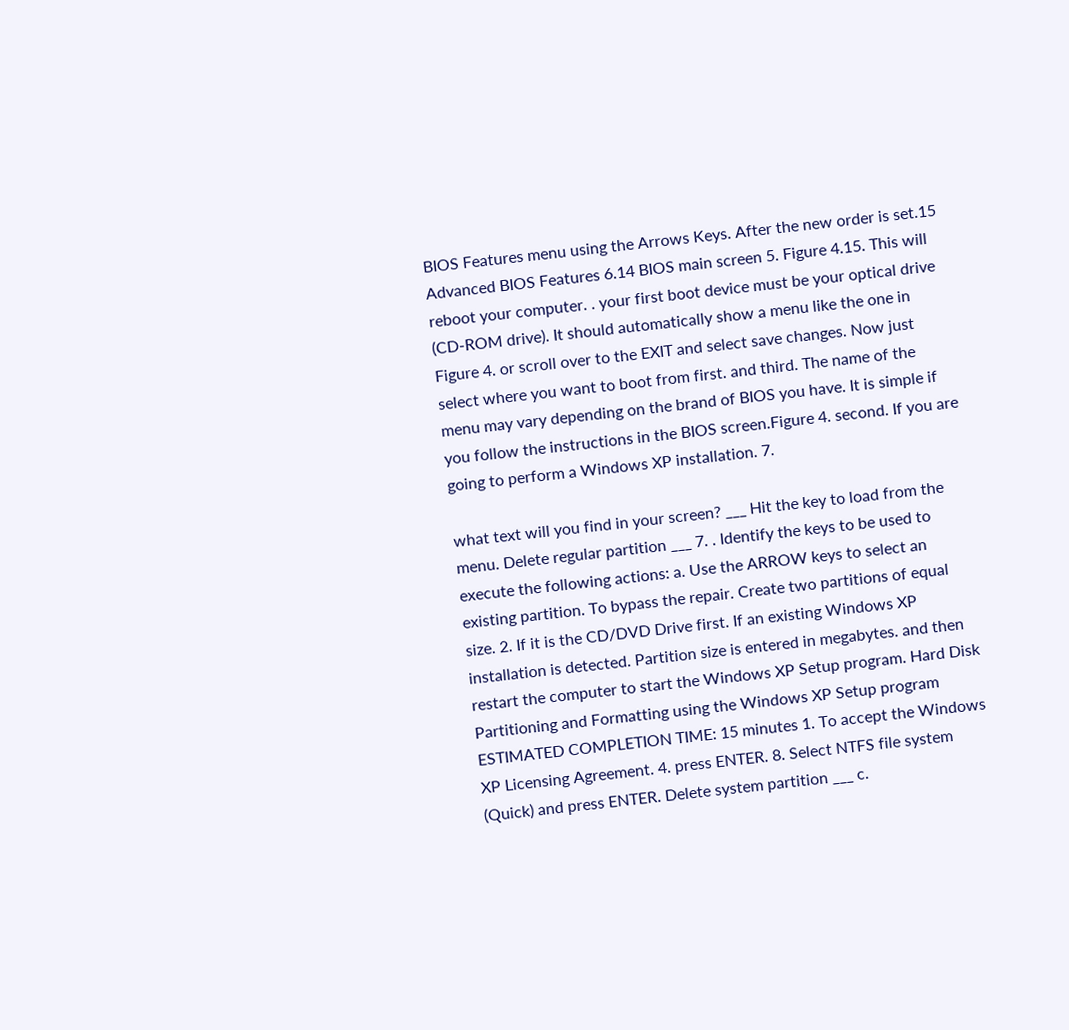BIOS Features menu using the Arrows Keys. After the new order is set.15 Advanced BIOS Features 6.14 BIOS main screen 5. Figure 4.15. This will reboot your computer. . your first boot device must be your optical drive (CD-ROM drive). It should automatically show a menu like the one in Figure 4. or scroll over to the EXIT and select save changes. Now just select where you want to boot from first. and third. The name of the menu may vary depending on the brand of BIOS you have. It is simple if you follow the instructions in the BIOS screen.Figure 4. second. If you are going to perform a Windows XP installation. 7.

what text will you find in your screen? ___ Hit the key to load from the menu. Delete regular partition ___ 7. . Identify the keys to be used to execute the following actions: a. Use the ARROW keys to select an existing partition. To bypass the repair. Create two partitions of equal size. 2. If it is the CD/DVD Drive first. If an existing Windows XP installation is detected. Partition size is entered in megabytes. and then restart the computer to start the Windows XP Setup program. Hard Disk Partitioning and Formatting using the Windows XP Setup program ESTIMATED COMPLETION TIME: 15 minutes 1. To accept the Windows XP Licensing Agreement. 4. press ENTER. 8. Select NTFS file system (Quick) and press ENTER. Delete system partition ___ c.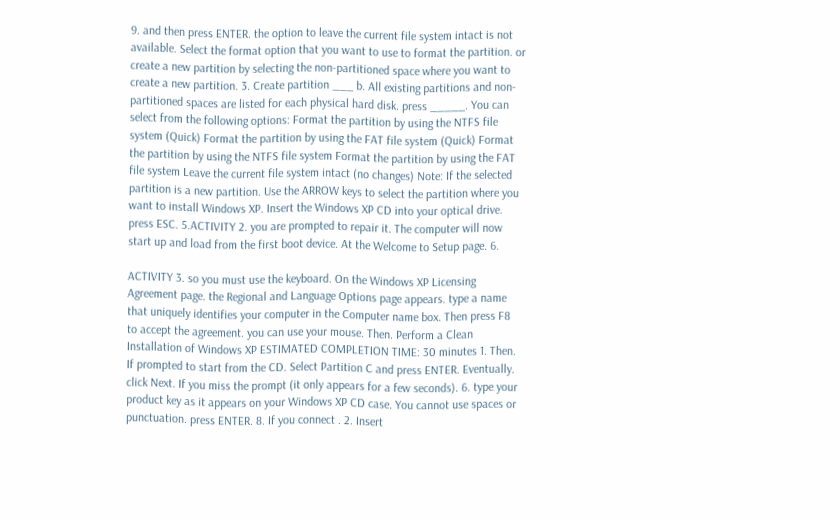9. and then press ENTER. the option to leave the current file system intact is not available. Select the format option that you want to use to format the partition. or create a new partition by selecting the non-partitioned space where you want to create a new partition. 3. Create partition ___ b. All existing partitions and non-partitioned spaces are listed for each physical hard disk. press _____. You can select from the following options: Format the partition by using the NTFS file system (Quick) Format the partition by using the FAT file system (Quick) Format the partition by using the NTFS file system Format the partition by using the FAT file system Leave the current file system intact (no changes) Note: If the selected partition is a new partition. Use the ARROW keys to select the partition where you want to install Windows XP. Insert the Windows XP CD into your optical drive. press ESC. 5.ACTIVITY 2. you are prompted to repair it. The computer will now start up and load from the first boot device. At the Welcome to Setup page. 6.

ACTIVITY 3. so you must use the keyboard. On the Windows XP Licensing Agreement page. the Regional and Language Options page appears. type a name that uniquely identifies your computer in the Computer name box. Then press F8 to accept the agreement. you can use your mouse. Then. Perform a Clean Installation of Windows XP ESTIMATED COMPLETION TIME: 30 minutes 1. Then. If prompted to start from the CD. Select Partition C and press ENTER. Eventually. click Next. If you miss the prompt (it only appears for a few seconds). 6. type your product key as it appears on your Windows XP CD case. You cannot use spaces or punctuation. press ENTER. 8. If you connect . 2. Insert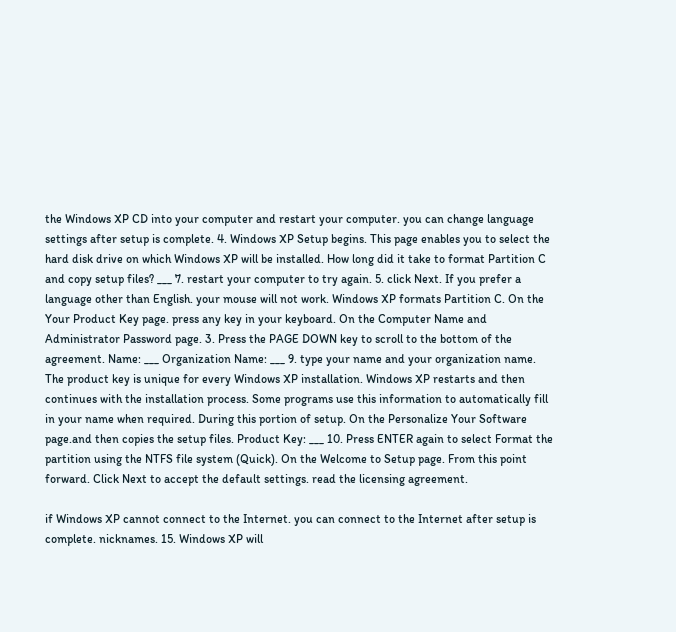the Windows XP CD into your computer and restart your computer. you can change language settings after setup is complete. 4. Windows XP Setup begins. This page enables you to select the hard disk drive on which Windows XP will be installed. How long did it take to format Partition C and copy setup files? ___ 7. restart your computer to try again. 5. click Next. If you prefer a language other than English. your mouse will not work. Windows XP formats Partition C. On the Your Product Key page. press any key in your keyboard. On the Computer Name and Administrator Password page. 3. Press the PAGE DOWN key to scroll to the bottom of the agreement. Name: ___ Organization Name: ___ 9. type your name and your organization name. The product key is unique for every Windows XP installation. Windows XP restarts and then continues with the installation process. Some programs use this information to automatically fill in your name when required. During this portion of setup. On the Personalize Your Software page.and then copies the setup files. Product Key: ___ 10. Press ENTER again to select Format the partition using the NTFS file system (Quick). On the Welcome to Setup page. From this point forward. Click Next to accept the default settings. read the licensing agreement.

if Windows XP cannot connect to the Internet. you can connect to the Internet after setup is complete. nicknames. 15. Windows XP will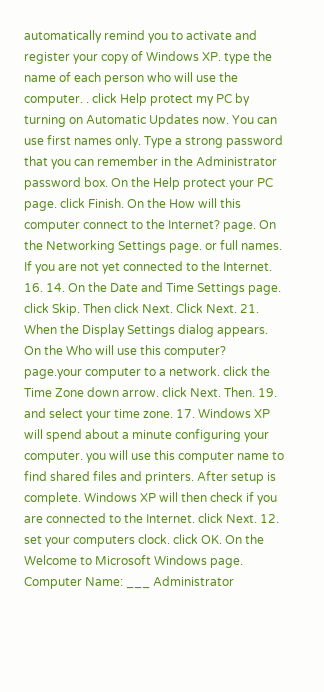automatically remind you to activate and register your copy of Windows XP. type the name of each person who will use the computer. . click Help protect my PC by turning on Automatic Updates now. You can use first names only. Type a strong password that you can remember in the Administrator password box. On the Help protect your PC page. click Finish. On the How will this computer connect to the Internet? page. On the Networking Settings page. or full names. If you are not yet connected to the Internet. 16. 14. On the Date and Time Settings page. click Skip. Then click Next. Click Next. 21. When the Display Settings dialog appears. On the Who will use this computer? page.your computer to a network. click the Time Zone down arrow. click Next. Then. 19. and select your time zone. 17. Windows XP will spend about a minute configuring your computer. you will use this computer name to find shared files and printers. After setup is complete. Windows XP will then check if you are connected to the Internet. click Next. 12. set your computers clock. click OK. On the Welcome to Microsoft Windows page. Computer Name: ___ Administrator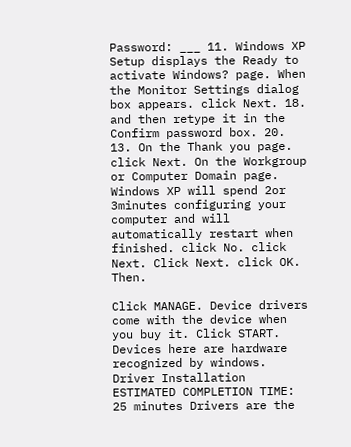Password: ___ 11. Windows XP Setup displays the Ready to activate Windows? page. When the Monitor Settings dialog box appears. click Next. 18. and then retype it in the Confirm password box. 20. 13. On the Thank you page. click Next. On the Workgroup or Computer Domain page. Windows XP will spend 2or 3minutes configuring your computer and will automatically restart when finished. click No. click Next. Click Next. click OK. Then.

Click MANAGE. Device drivers come with the device when you buy it. Click START. Devices here are hardware recognized by windows. Driver Installation ESTIMATED COMPLETION TIME: 25 minutes Drivers are the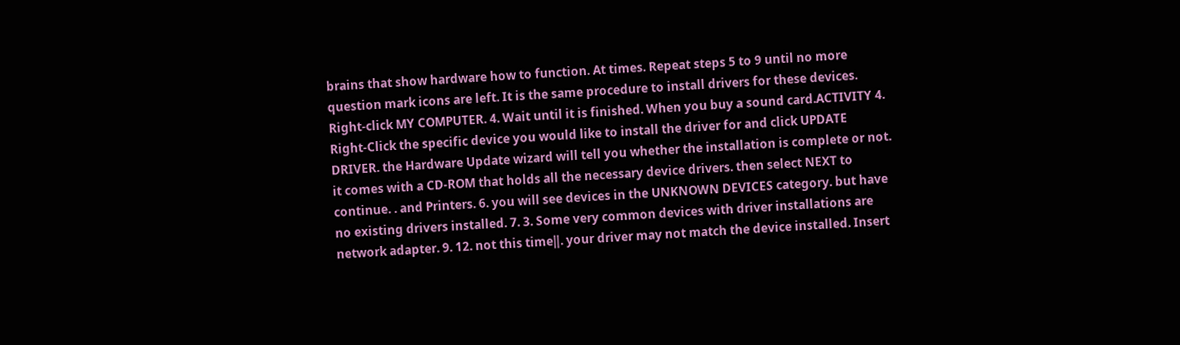brains that show hardware how to function. At times. Repeat steps 5 to 9 until no more question mark icons are left. It is the same procedure to install drivers for these devices. Right-click MY COMPUTER. 4. Wait until it is finished. When you buy a sound card.ACTIVITY 4. Right-Click the specific device you would like to install the driver for and click UPDATE DRIVER. the Hardware Update wizard will tell you whether the installation is complete or not. it comes with a CD-ROM that holds all the necessary device drivers. then select NEXT to continue. . and Printers. 6. you will see devices in the UNKNOWN DEVICES category. but have no existing drivers installed. 7. 3. Some very common devices with driver installations are network adapter. 9. 12. not this time‖. your driver may not match the device installed. Insert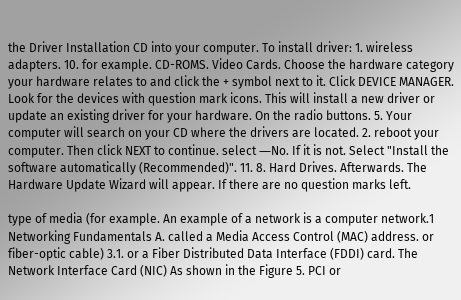the Driver Installation CD into your computer. To install driver: 1. wireless adapters. 10. for example. CD-ROMS. Video Cards. Choose the hardware category your hardware relates to and click the + symbol next to it. Click DEVICE MANAGER. Look for the devices with question mark icons. This will install a new driver or update an existing driver for your hardware. On the radio buttons. 5. Your computer will search on your CD where the drivers are located. 2. reboot your computer. Then click NEXT to continue. select ―No. If it is not. Select "Install the software automatically (Recommended)". 11. 8. Hard Drives. Afterwards. The Hardware Update Wizard will appear. If there are no question marks left.

type of media (for example. An example of a network is a computer network.1 Networking Fundamentals A. called a Media Access Control (MAC) address. or fiber-optic cable) 3.1. or a Fiber Distributed Data Interface (FDDI) card. The Network Interface Card (NIC) As shown in the Figure 5. PCI or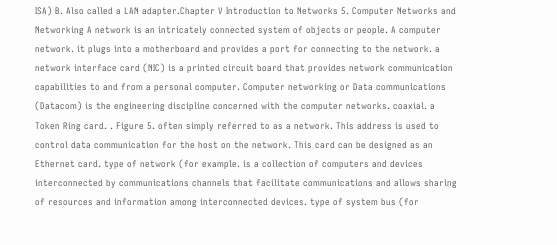ISA) B. Also called a LAN adapter.Chapter V Introduction to Networks 5. Computer Networks and Networking A network is an intricately connected system of objects or people. A computer network. it plugs into a motherboard and provides a port for connecting to the network. a network interface card (NIC) is a printed circuit board that provides network communication capabilities to and from a personal computer. Computer networking or Data communications (Datacom) is the engineering discipline concerned with the computer networks. coaxial. a Token Ring card. . Figure 5. often simply referred to as a network. This address is used to control data communication for the host on the network. This card can be designed as an Ethernet card. type of network (for example. is a collection of computers and devices interconnected by communications channels that facilitate communications and allows sharing of resources and information among interconnected devices. type of system bus (for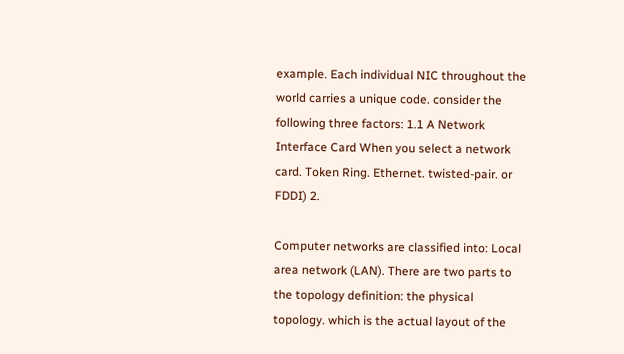example. Each individual NIC throughout the world carries a unique code. consider the following three factors: 1.1 A Network Interface Card When you select a network card. Token Ring. Ethernet. twisted-pair. or FDDI) 2.

Computer networks are classified into: Local area network (LAN). There are two parts to the topology definition: the physical topology. which is the actual layout of the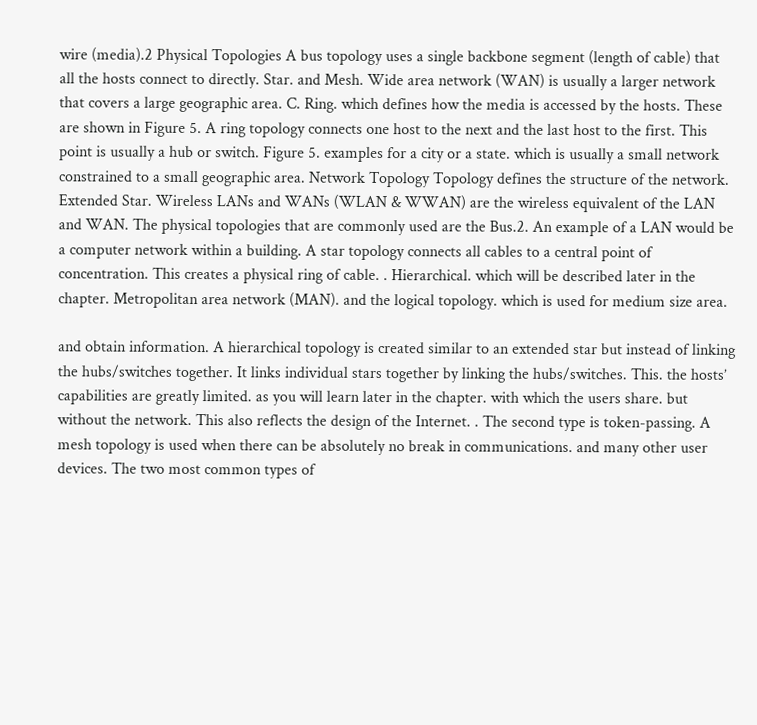wire (media).2 Physical Topologies A bus topology uses a single backbone segment (length of cable) that all the hosts connect to directly. Star. and Mesh. Wide area network (WAN) is usually a larger network that covers a large geographic area. C. Ring. which defines how the media is accessed by the hosts. These are shown in Figure 5. A ring topology connects one host to the next and the last host to the first. This point is usually a hub or switch. Figure 5. examples for a city or a state. which is usually a small network constrained to a small geographic area. Network Topology Topology defines the structure of the network. Extended Star. Wireless LANs and WANs (WLAN & WWAN) are the wireless equivalent of the LAN and WAN. The physical topologies that are commonly used are the Bus.2. An example of a LAN would be a computer network within a building. A star topology connects all cables to a central point of concentration. This creates a physical ring of cable. . Hierarchical. which will be described later in the chapter. Metropolitan area network (MAN). and the logical topology. which is used for medium size area.

and obtain information. A hierarchical topology is created similar to an extended star but instead of linking the hubs/switches together. It links individual stars together by linking the hubs/switches. This. the hosts’ capabilities are greatly limited. as you will learn later in the chapter. with which the users share. but without the network. This also reflects the design of the Internet. . The second type is token-passing. A mesh topology is used when there can be absolutely no break in communications. and many other user devices. The two most common types of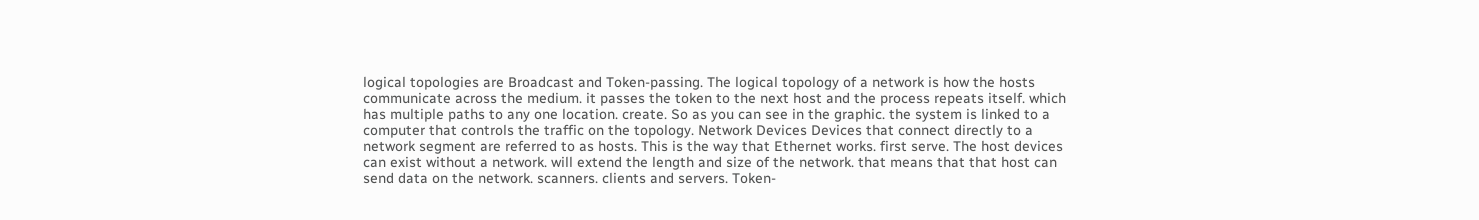logical topologies are Broadcast and Token-passing. The logical topology of a network is how the hosts communicate across the medium. it passes the token to the next host and the process repeats itself. which has multiple paths to any one location. create. So as you can see in the graphic. the system is linked to a computer that controls the traffic on the topology. Network Devices Devices that connect directly to a network segment are referred to as hosts. This is the way that Ethernet works. first serve. The host devices can exist without a network. will extend the length and size of the network. that means that that host can send data on the network. scanners. clients and servers. Token-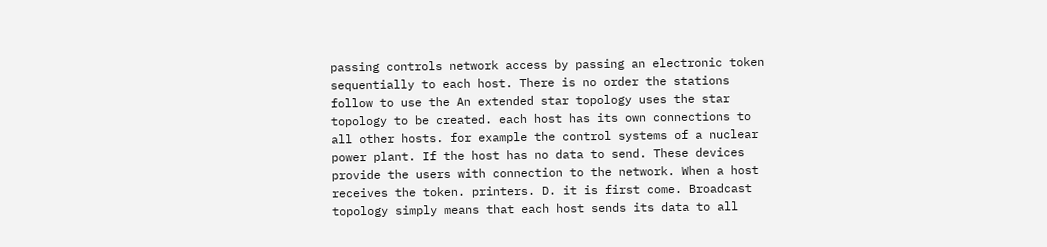passing controls network access by passing an electronic token sequentially to each host. There is no order the stations follow to use the An extended star topology uses the star topology to be created. each host has its own connections to all other hosts. for example the control systems of a nuclear power plant. If the host has no data to send. These devices provide the users with connection to the network. When a host receives the token. printers. D. it is first come. Broadcast topology simply means that each host sends its data to all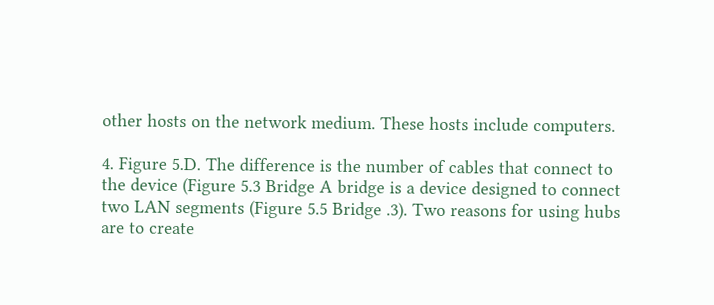other hosts on the network medium. These hosts include computers.

4. Figure 5.D. The difference is the number of cables that connect to the device (Figure 5.3 Bridge A bridge is a device designed to connect two LAN segments (Figure 5.5 Bridge .3). Two reasons for using hubs are to create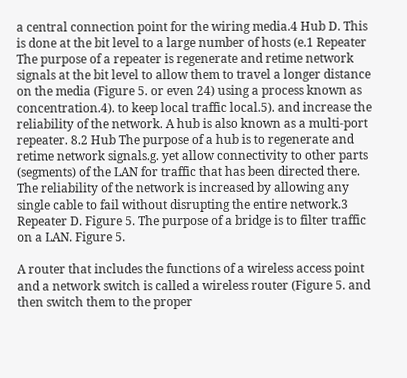a central connection point for the wiring media.4 Hub D. This is done at the bit level to a large number of hosts (e.1 Repeater The purpose of a repeater is regenerate and retime network signals at the bit level to allow them to travel a longer distance on the media (Figure 5. or even 24) using a process known as concentration.4). to keep local traffic local.5). and increase the reliability of the network. A hub is also known as a multi-port repeater. 8.2 Hub The purpose of a hub is to regenerate and retime network signals.g. yet allow connectivity to other parts (segments) of the LAN for traffic that has been directed there. The reliability of the network is increased by allowing any single cable to fail without disrupting the entire network.3 Repeater D. Figure 5. The purpose of a bridge is to filter traffic on a LAN. Figure 5.

A router that includes the functions of a wireless access point and a network switch is called a wireless router (Figure 5. and then switch them to the proper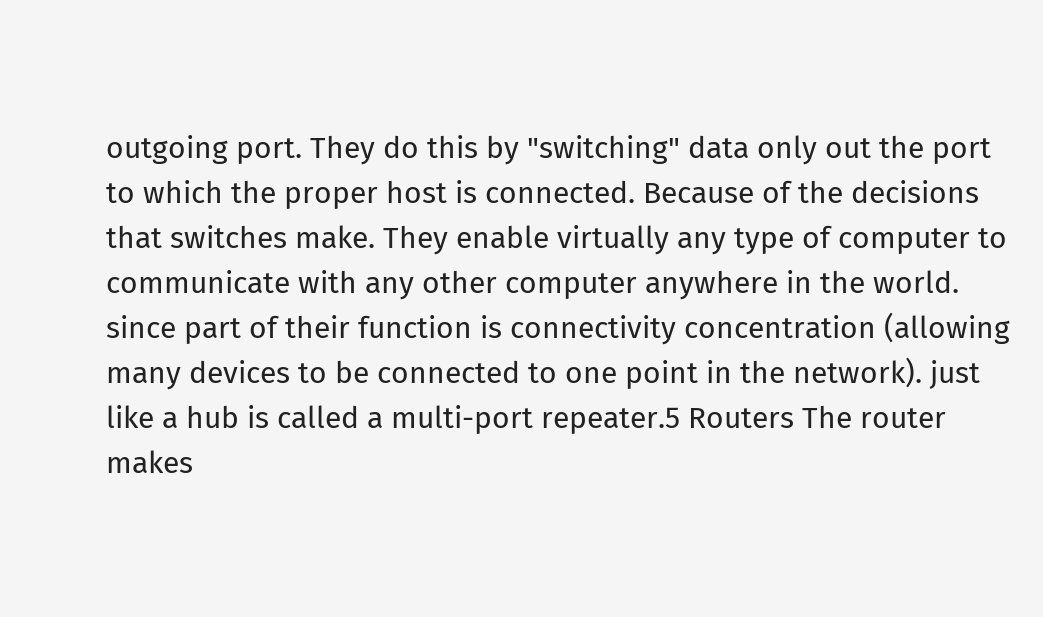outgoing port. They do this by "switching" data only out the port to which the proper host is connected. Because of the decisions that switches make. They enable virtually any type of computer to communicate with any other computer anywhere in the world. since part of their function is connectivity concentration (allowing many devices to be connected to one point in the network). just like a hub is called a multi-port repeater.5 Routers The router makes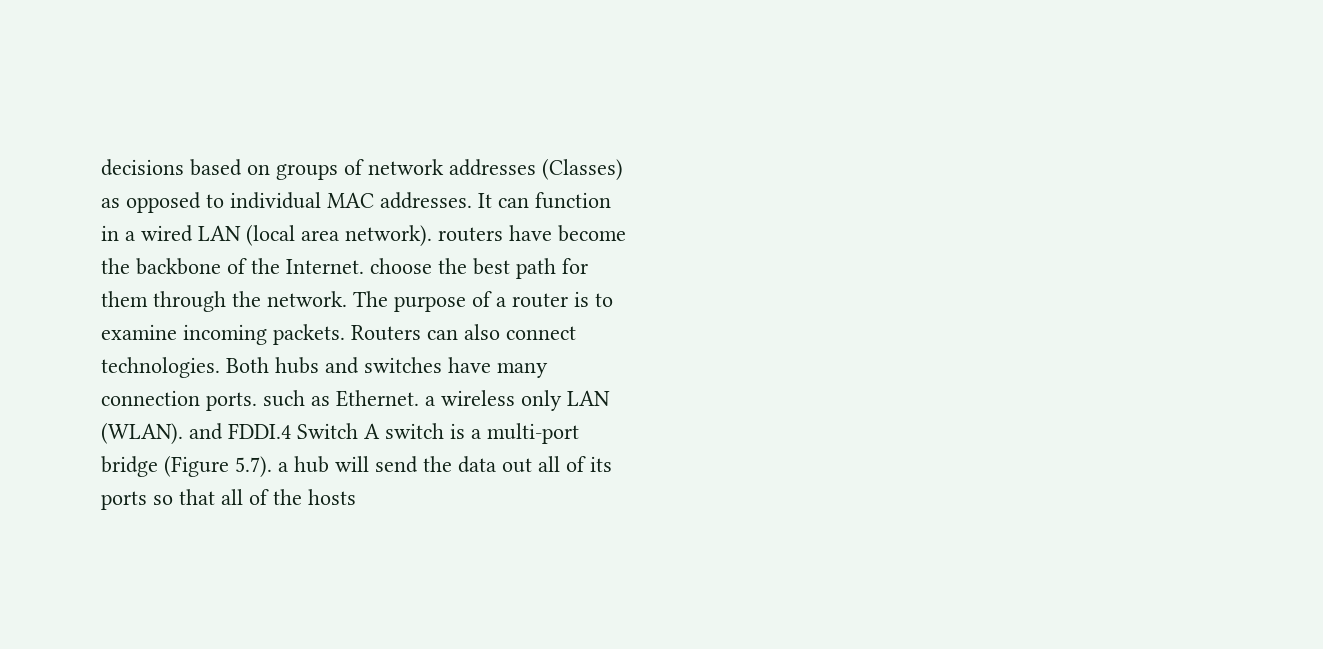decisions based on groups of network addresses (Classes) as opposed to individual MAC addresses. It can function in a wired LAN (local area network). routers have become the backbone of the Internet. choose the best path for them through the network. The purpose of a router is to examine incoming packets. Routers can also connect technologies. Both hubs and switches have many connection ports. such as Ethernet. a wireless only LAN (WLAN). and FDDI.4 Switch A switch is a multi-port bridge (Figure 5.7). a hub will send the data out all of its ports so that all of the hosts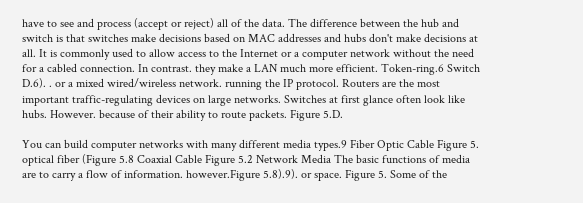have to see and process (accept or reject) all of the data. The difference between the hub and switch is that switches make decisions based on MAC addresses and hubs don't make decisions at all. It is commonly used to allow access to the Internet or a computer network without the need for a cabled connection. In contrast. they make a LAN much more efficient. Token-ring.6 Switch D.6). . or a mixed wired/wireless network. running the IP protocol. Routers are the most important traffic-regulating devices on large networks. Switches at first glance often look like hubs. However. because of their ability to route packets. Figure 5.D.

You can build computer networks with many different media types.9 Fiber Optic Cable Figure 5. optical fiber (Figure 5.8 Coaxial Cable Figure 5.2 Network Media The basic functions of media are to carry a flow of information. however.Figure 5.8).9). or space. Figure 5. Some of the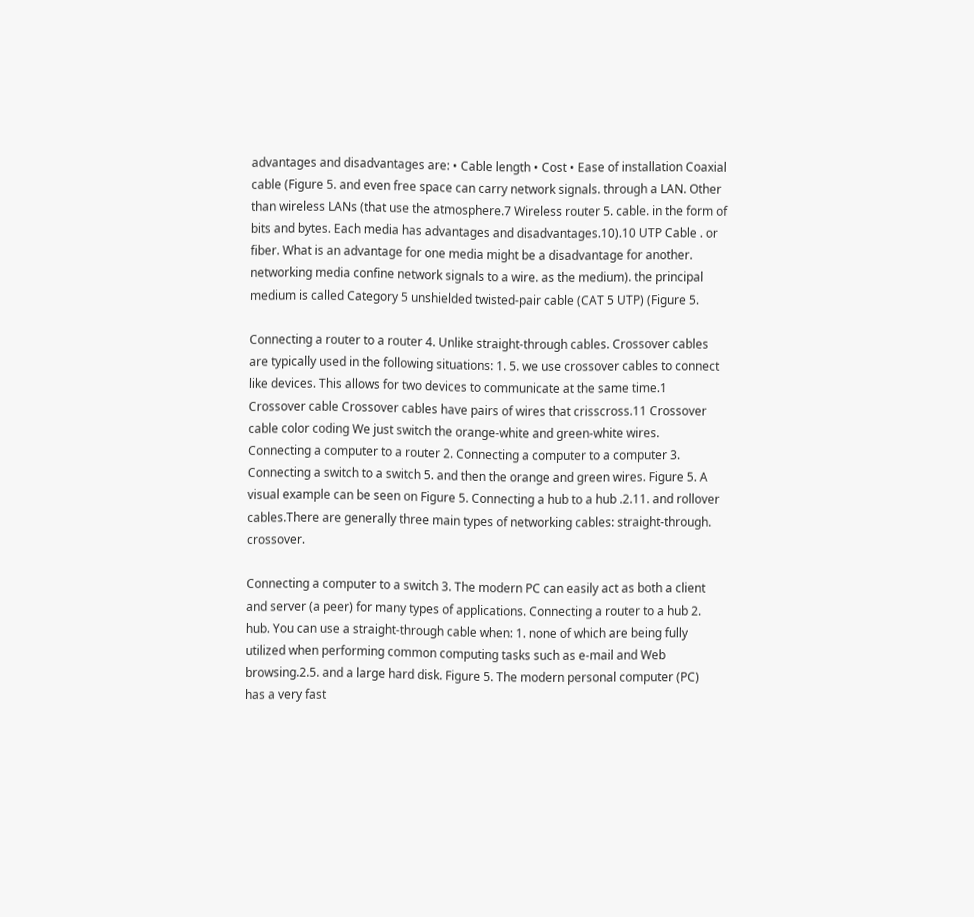advantages and disadvantages are: • Cable length • Cost • Ease of installation Coaxial cable (Figure 5. and even free space can carry network signals. through a LAN. Other than wireless LANs (that use the atmosphere.7 Wireless router 5. cable. in the form of bits and bytes. Each media has advantages and disadvantages.10).10 UTP Cable . or fiber. What is an advantage for one media might be a disadvantage for another. networking media confine network signals to a wire. as the medium). the principal medium is called Category 5 unshielded twisted-pair cable (CAT 5 UTP) (Figure 5.

Connecting a router to a router 4. Unlike straight-through cables. Crossover cables are typically used in the following situations: 1. 5. we use crossover cables to connect like devices. This allows for two devices to communicate at the same time.1 Crossover cable Crossover cables have pairs of wires that crisscross.11 Crossover cable color coding We just switch the orange-white and green-white wires. Connecting a computer to a router 2. Connecting a computer to a computer 3. Connecting a switch to a switch 5. and then the orange and green wires. Figure 5. A visual example can be seen on Figure 5. Connecting a hub to a hub .2.11. and rollover cables.There are generally three main types of networking cables: straight-through. crossover.

Connecting a computer to a switch 3. The modern PC can easily act as both a client and server (a peer) for many types of applications. Connecting a router to a hub 2. hub. You can use a straight-through cable when: 1. none of which are being fully utilized when performing common computing tasks such as e-mail and Web browsing.2.5. and a large hard disk. Figure 5. The modern personal computer (PC) has a very fast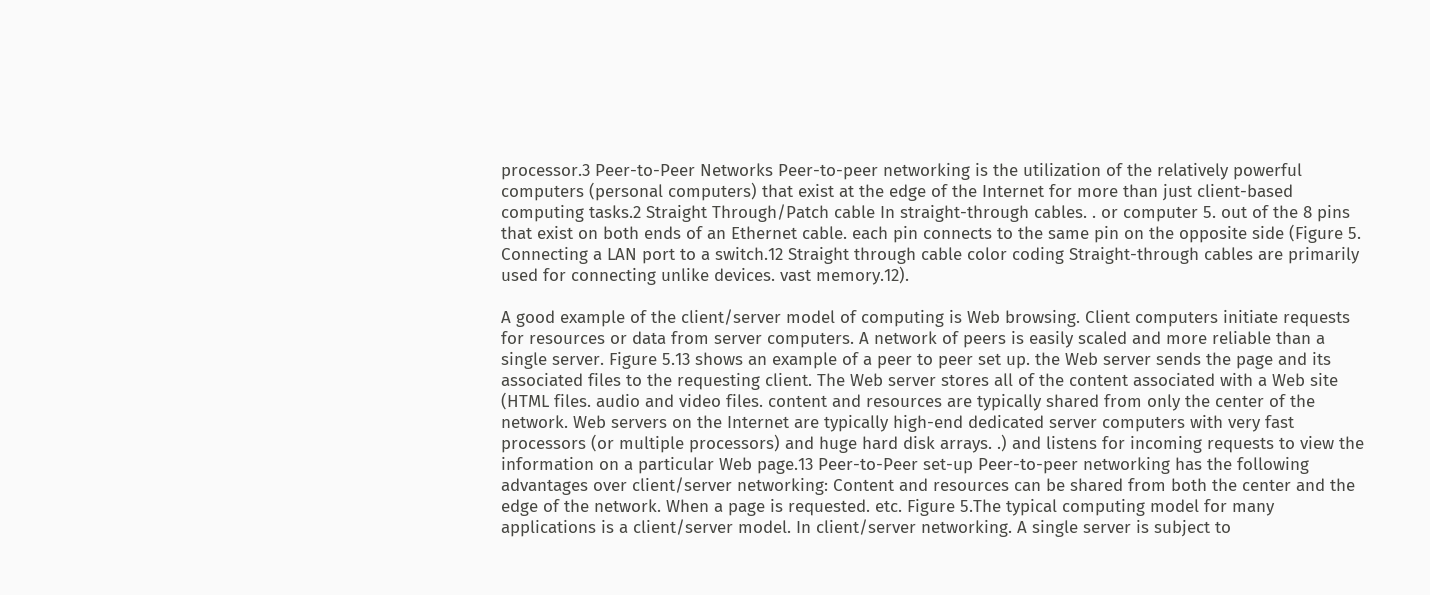processor.3 Peer-to-Peer Networks Peer-to-peer networking is the utilization of the relatively powerful computers (personal computers) that exist at the edge of the Internet for more than just client-based computing tasks.2 Straight Through/Patch cable In straight-through cables. . or computer 5. out of the 8 pins that exist on both ends of an Ethernet cable. each pin connects to the same pin on the opposite side (Figure 5. Connecting a LAN port to a switch.12 Straight through cable color coding Straight-through cables are primarily used for connecting unlike devices. vast memory.12).

A good example of the client/server model of computing is Web browsing. Client computers initiate requests for resources or data from server computers. A network of peers is easily scaled and more reliable than a single server. Figure 5.13 shows an example of a peer to peer set up. the Web server sends the page and its associated files to the requesting client. The Web server stores all of the content associated with a Web site (HTML files. audio and video files. content and resources are typically shared from only the center of the network. Web servers on the Internet are typically high-end dedicated server computers with very fast processors (or multiple processors) and huge hard disk arrays. .) and listens for incoming requests to view the information on a particular Web page.13 Peer-to-Peer set-up Peer-to-peer networking has the following advantages over client/server networking: Content and resources can be shared from both the center and the edge of the network. When a page is requested. etc. Figure 5.The typical computing model for many applications is a client/server model. In client/server networking. A single server is subject to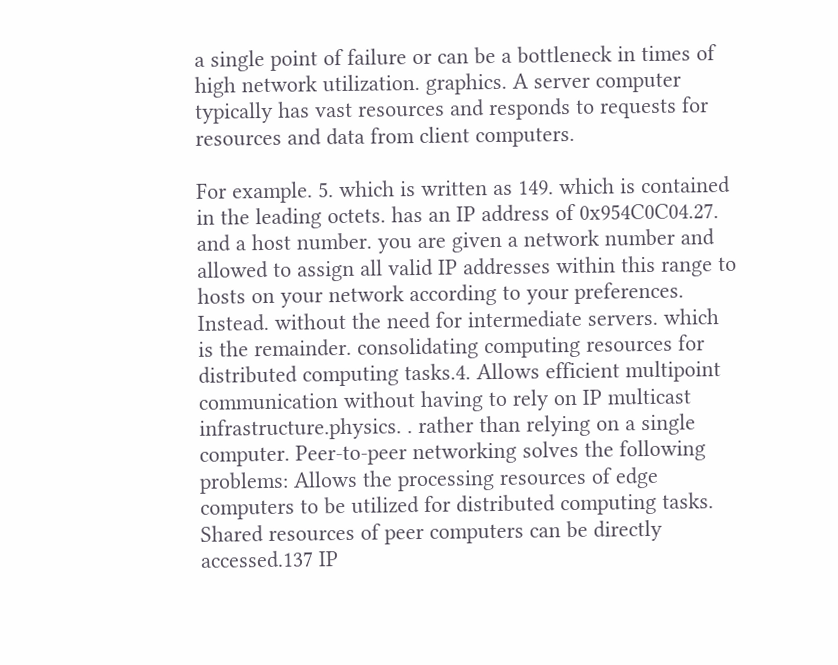a single point of failure or can be a bottleneck in times of high network utilization. graphics. A server computer typically has vast resources and responds to requests for resources and data from client computers.

For example. 5. which is written as 149. which is contained in the leading octets. has an IP address of 0x954C0C04.27. and a host number. you are given a network number and allowed to assign all valid IP addresses within this range to hosts on your network according to your preferences. Instead. without the need for intermediate servers. which is the remainder. consolidating computing resources for distributed computing tasks.4. Allows efficient multipoint communication without having to rely on IP multicast infrastructure.physics. . rather than relying on a single computer. Peer-to-peer networking solves the following problems: Allows the processing resources of edge computers to be utilized for distributed computing tasks. Shared resources of peer computers can be directly accessed.137 IP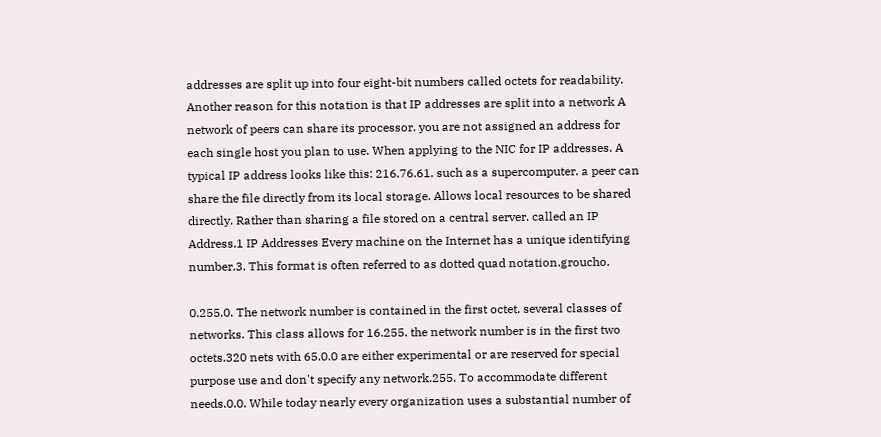addresses are split up into four eight-bit numbers called octets for readability. Another reason for this notation is that IP addresses are split into a network A network of peers can share its processor. you are not assigned an address for each single host you plan to use. When applying to the NIC for IP addresses. A typical IP address looks like this: 216.76.61. such as a supercomputer. a peer can share the file directly from its local storage. Allows local resources to be shared directly. Rather than sharing a file stored on a central server. called an IP Address.1 IP Addresses Every machine on the Internet has a unique identifying number.3. This format is often referred to as dotted quad notation.groucho.

0.255.0. The network number is contained in the first octet. several classes of networks. This class allows for 16.255. the network number is in the first two octets.320 nets with 65.0.0 are either experimental or are reserved for special purpose use and don't specify any network.255. To accommodate different needs.0.0. While today nearly every organization uses a substantial number of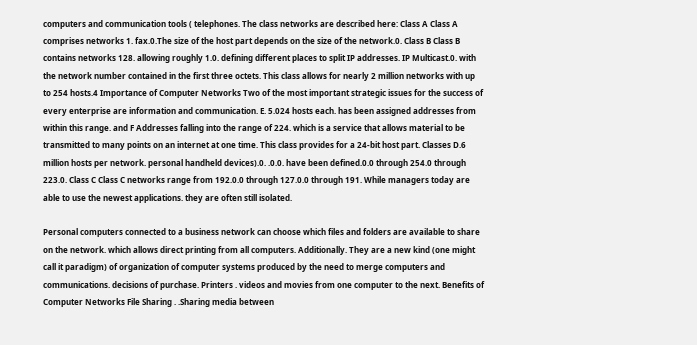computers and communication tools ( telephones. The class networks are described here: Class A Class A comprises networks 1. fax.0.The size of the host part depends on the size of the network.0. Class B Class B contains networks 128. allowing roughly 1.0. defining different places to split IP addresses. IP Multicast.0. with the network number contained in the first three octets. This class allows for nearly 2 million networks with up to 254 hosts.4 Importance of Computer Networks Two of the most important strategic issues for the success of every enterprise are information and communication. E. 5.024 hosts each. has been assigned addresses from within this range. and F Addresses falling into the range of 224. which is a service that allows material to be transmitted to many points on an internet at one time. This class provides for a 24-bit host part. Classes D.6 million hosts per network. personal handheld devices).0. .0.0. have been defined.0.0 through 254.0 through 223.0. Class C Class C networks range from 192.0.0 through 127.0.0 through 191. While managers today are able to use the newest applications. they are often still isolated.

Personal computers connected to a business network can choose which files and folders are available to share on the network. which allows direct printing from all computers. Additionally. They are a new kind (one might call it paradigm) of organization of computer systems produced by the need to merge computers and communications. decisions of purchase. Printers . videos and movies from one computer to the next. Benefits of Computer Networks File Sharing . .Sharing media between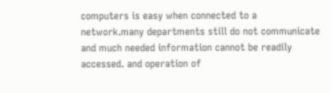computers is easy when connected to a network.many departments still do not communicate and much needed information cannot be readily accessed. and operation of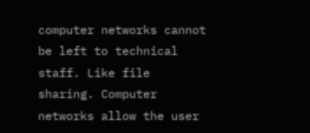computer networks cannot be left to technical staff. Like file sharing. Computer networks allow the user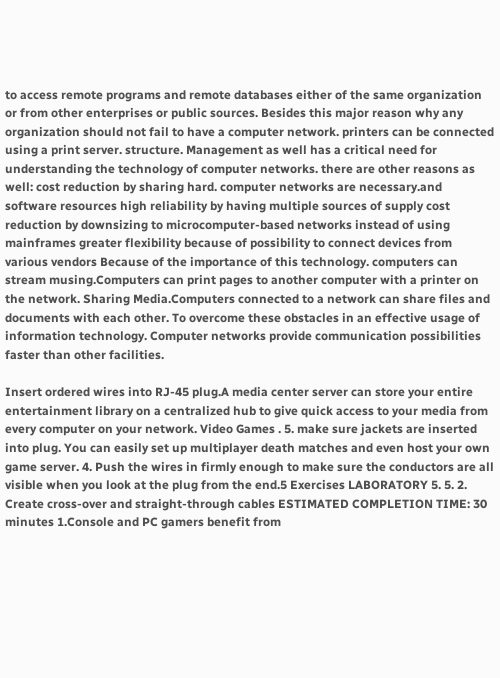to access remote programs and remote databases either of the same organization or from other enterprises or public sources. Besides this major reason why any organization should not fail to have a computer network. printers can be connected using a print server. structure. Management as well has a critical need for understanding the technology of computer networks. there are other reasons as well: cost reduction by sharing hard. computer networks are necessary.and software resources high reliability by having multiple sources of supply cost reduction by downsizing to microcomputer-based networks instead of using mainframes greater flexibility because of possibility to connect devices from various vendors Because of the importance of this technology. computers can stream musing.Computers can print pages to another computer with a printer on the network. Sharing Media.Computers connected to a network can share files and documents with each other. To overcome these obstacles in an effective usage of information technology. Computer networks provide communication possibilities faster than other facilities.

Insert ordered wires into RJ-45 plug.A media center server can store your entire entertainment library on a centralized hub to give quick access to your media from every computer on your network. Video Games . 5. make sure jackets are inserted into plug. You can easily set up multiplayer death matches and even host your own game server. 4. Push the wires in firmly enough to make sure the conductors are all visible when you look at the plug from the end.5 Exercises LABORATORY 5. 5. 2. Create cross-over and straight-through cables ESTIMATED COMPLETION TIME: 30 minutes 1.Console and PC gamers benefit from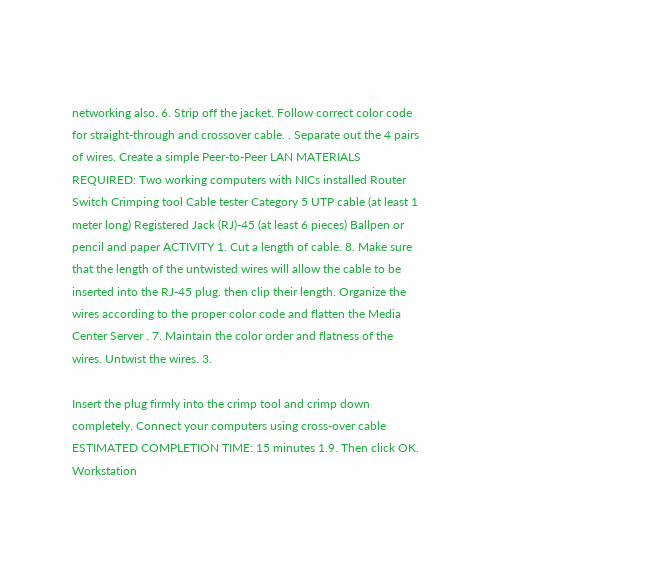networking also. 6. Strip off the jacket. Follow correct color code for straight-through and crossover cable. . Separate out the 4 pairs of wires. Create a simple Peer-to-Peer LAN MATERIALS REQUIRED: Two working computers with NICs installed Router Switch Crimping tool Cable tester Category 5 UTP cable (at least 1 meter long) Registered Jack (RJ)-45 (at least 6 pieces) Ballpen or pencil and paper ACTIVITY 1. Cut a length of cable. 8. Make sure that the length of the untwisted wires will allow the cable to be inserted into the RJ-45 plug. then clip their length. Organize the wires according to the proper color code and flatten the Media Center Server . 7. Maintain the color order and flatness of the wires. Untwist the wires. 3.

Insert the plug firmly into the crimp tool and crimp down completely. Connect your computers using cross-over cable ESTIMATED COMPLETION TIME: 15 minutes 1.9. Then click OK. Workstation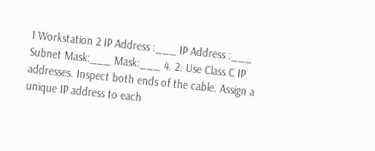1 Workstation 2 IP Address :___ IP Address :___ Subnet Mask:___ Mask:___ 4. 2. Use Class C IP addresses. Inspect both ends of the cable. Assign a unique IP address to each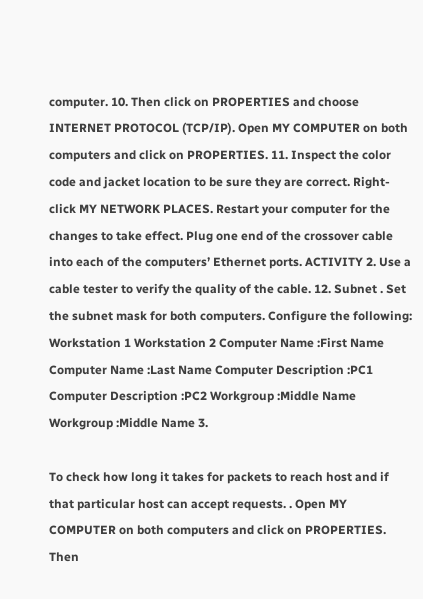computer. 10. Then click on PROPERTIES and choose INTERNET PROTOCOL (TCP/IP). Open MY COMPUTER on both computers and click on PROPERTIES. 11. Inspect the color code and jacket location to be sure they are correct. Right-click MY NETWORK PLACES. Restart your computer for the changes to take effect. Plug one end of the crossover cable into each of the computers’ Ethernet ports. ACTIVITY 2. Use a cable tester to verify the quality of the cable. 12. Subnet . Set the subnet mask for both computers. Configure the following: Workstation 1 Workstation 2 Computer Name :First Name Computer Name :Last Name Computer Description :PC1 Computer Description :PC2 Workgroup :Middle Name Workgroup :Middle Name 3.

To check how long it takes for packets to reach host and if that particular host can accept requests. . Open MY COMPUTER on both computers and click on PROPERTIES. Then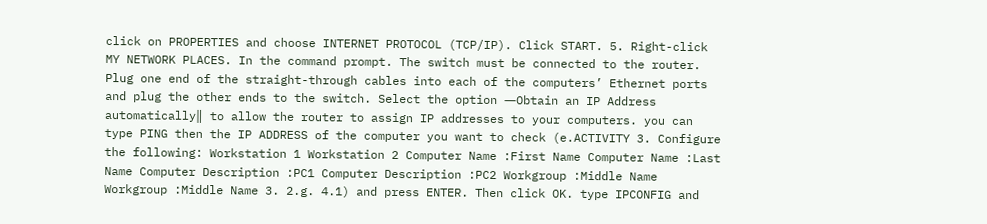click on PROPERTIES and choose INTERNET PROTOCOL (TCP/IP). Click START. 5. Right-click MY NETWORK PLACES. In the command prompt. The switch must be connected to the router. Plug one end of the straight-through cables into each of the computers’ Ethernet ports and plug the other ends to the switch. Select the option ―Obtain an IP Address automatically‖ to allow the router to assign IP addresses to your computers. you can type PING then the IP ADDRESS of the computer you want to check (e.ACTIVITY 3. Configure the following: Workstation 1 Workstation 2 Computer Name :First Name Computer Name :Last Name Computer Description :PC1 Computer Description :PC2 Workgroup :Middle Name Workgroup :Middle Name 3. 2.g. 4.1) and press ENTER. Then click OK. type IPCONFIG and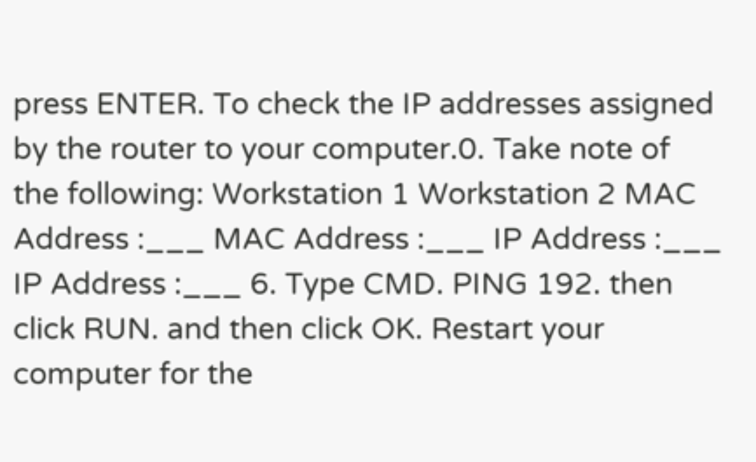press ENTER. To check the IP addresses assigned by the router to your computer.0. Take note of the following: Workstation 1 Workstation 2 MAC Address :___ MAC Address :___ IP Address :___ IP Address :___ 6. Type CMD. PING 192. then click RUN. and then click OK. Restart your computer for the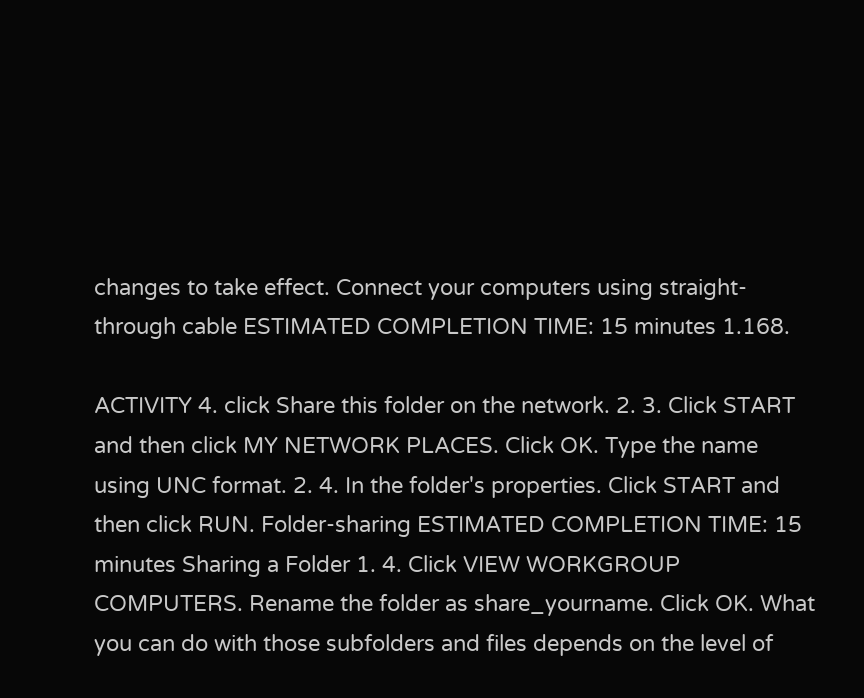changes to take effect. Connect your computers using straight-through cable ESTIMATED COMPLETION TIME: 15 minutes 1.168.

ACTIVITY 4. click Share this folder on the network. 2. 3. Click START and then click MY NETWORK PLACES. Click OK. Type the name using UNC format. 2. 4. In the folder's properties. Click START and then click RUN. Folder-sharing ESTIMATED COMPLETION TIME: 15 minutes Sharing a Folder 1. 4. Click VIEW WORKGROUP COMPUTERS. Rename the folder as share_yourname. Click OK. What you can do with those subfolders and files depends on the level of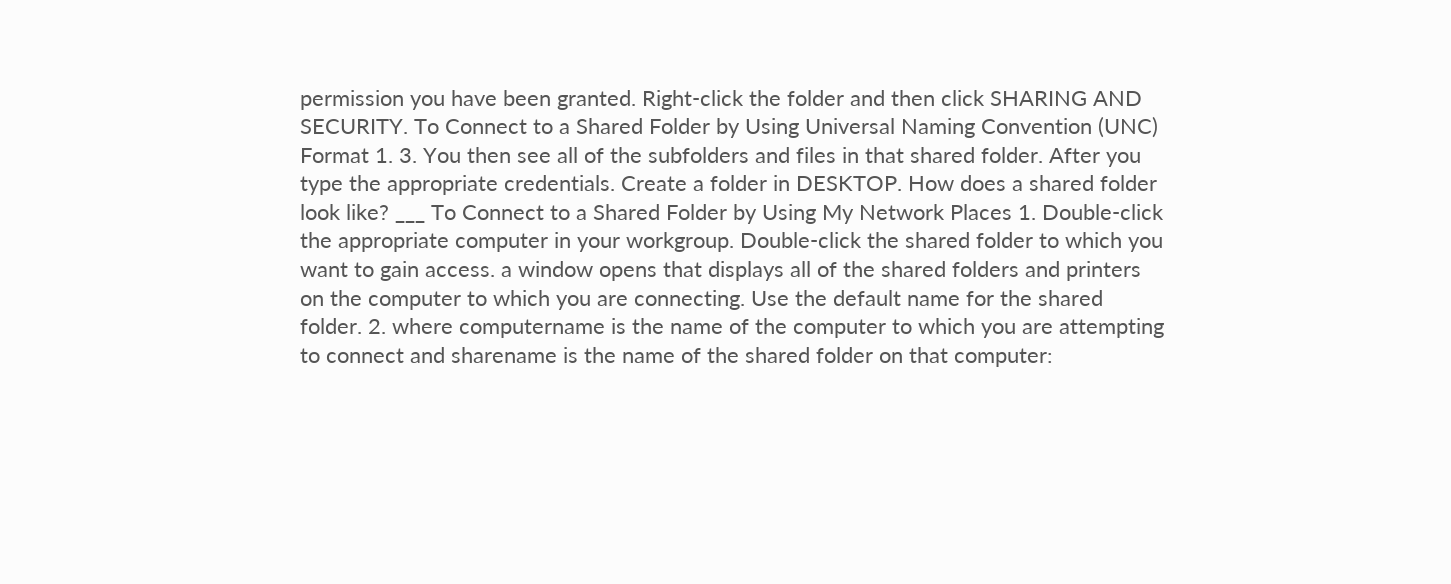permission you have been granted. Right-click the folder and then click SHARING AND SECURITY. To Connect to a Shared Folder by Using Universal Naming Convention (UNC) Format 1. 3. You then see all of the subfolders and files in that shared folder. After you type the appropriate credentials. Create a folder in DESKTOP. How does a shared folder look like? ___ To Connect to a Shared Folder by Using My Network Places 1. Double-click the appropriate computer in your workgroup. Double-click the shared folder to which you want to gain access. a window opens that displays all of the shared folders and printers on the computer to which you are connecting. Use the default name for the shared folder. 2. where computername is the name of the computer to which you are attempting to connect and sharename is the name of the shared folder on that computer: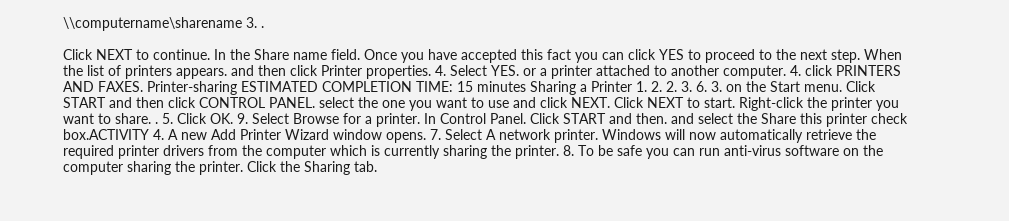\\computername\sharename 3. .

Click NEXT to continue. In the Share name field. Once you have accepted this fact you can click YES to proceed to the next step. When the list of printers appears. and then click Printer properties. 4. Select YES. or a printer attached to another computer. 4. click PRINTERS AND FAXES. Printer-sharing ESTIMATED COMPLETION TIME: 15 minutes Sharing a Printer 1. 2. 2. 3. 6. 3. on the Start menu. Click START and then click CONTROL PANEL. select the one you want to use and click NEXT. Click NEXT to start. Right-click the printer you want to share. . 5. Click OK. 9. Select Browse for a printer. In Control Panel. Click START and then. and select the Share this printer check box.ACTIVITY 4. A new Add Printer Wizard window opens. 7. Select A network printer. Windows will now automatically retrieve the required printer drivers from the computer which is currently sharing the printer. 8. To be safe you can run anti-virus software on the computer sharing the printer. Click the Sharing tab.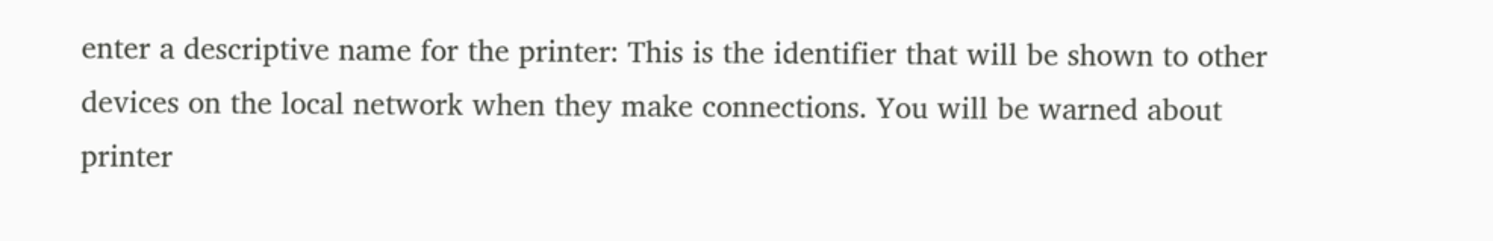enter a descriptive name for the printer: This is the identifier that will be shown to other devices on the local network when they make connections. You will be warned about printer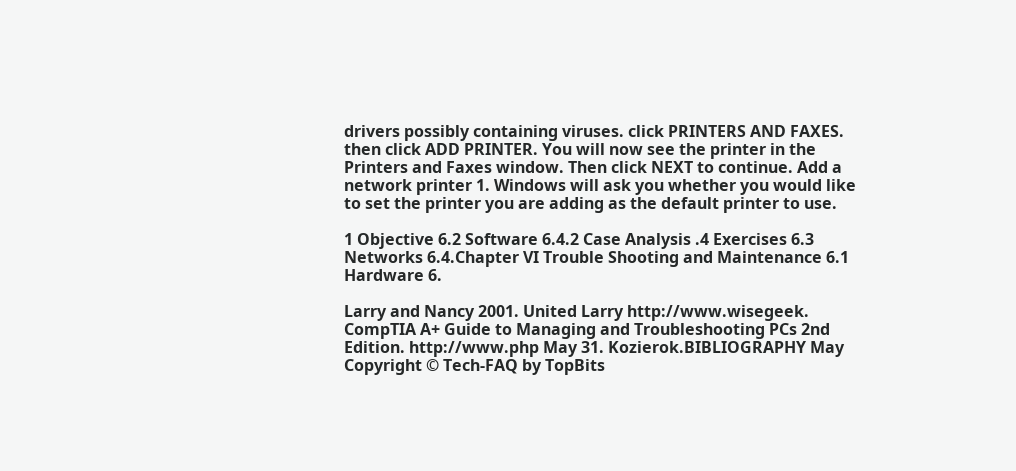drivers possibly containing viruses. click PRINTERS AND FAXES. then click ADD PRINTER. You will now see the printer in the Printers and Faxes window. Then click NEXT to continue. Add a network printer 1. Windows will ask you whether you would like to set the printer you are adding as the default printer to use.

1 Objective 6.2 Software 6.4.2 Case Analysis .4 Exercises 6.3 Networks 6.4.Chapter VI Trouble Shooting and Maintenance 6.1 Hardware 6.

Larry and Nancy 2001. United Larry http://www.wisegeek. CompTIA A+ Guide to Managing and Troubleshooting PCs 2nd Edition. http://www.php May 31. Kozierok.BIBLIOGRAPHY May Copyright © Tech-FAQ by TopBits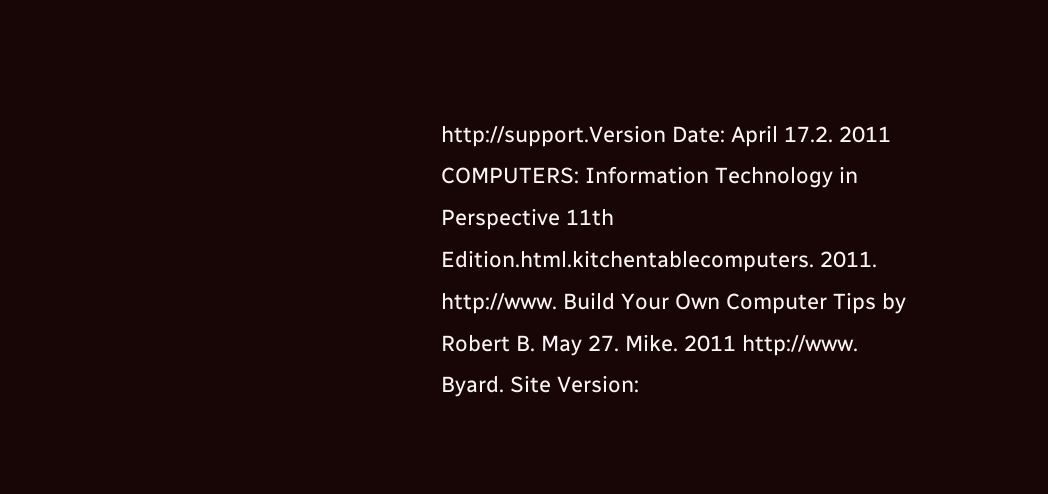http://support.Version Date: April 17.2. 2011 COMPUTERS: Information Technology in Perspective 11th Edition.html.kitchentablecomputers. 2011. http://www. Build Your Own Computer Tips by Robert B. May 27. Mike. 2011 http://www. Byard. Site Version: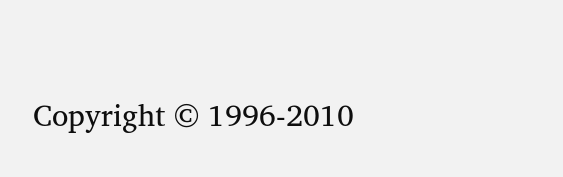Copyright © 1996-2010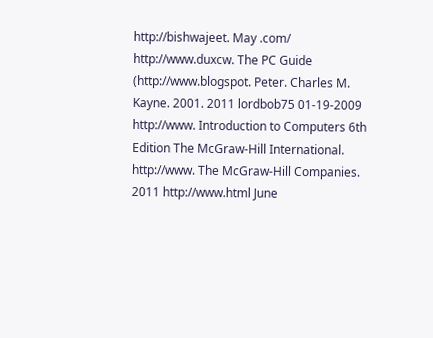http://bishwajeet. May .com/ http://www.duxcw. The PC Guide (http://www.blogspot. Peter. Charles M. Kayne. 2001. 2011 lordbob75 01-19-2009 http://www. Introduction to Computers 6th Edition The McGraw-Hill International. http://www. The McGraw-Hill Companies. 2011 http://www.html June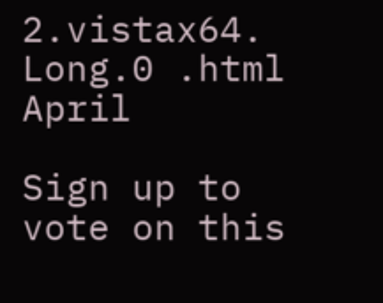2.vistax64. Long.0 .html April

Sign up to vote on this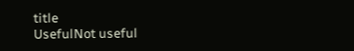title
UsefulNot useful